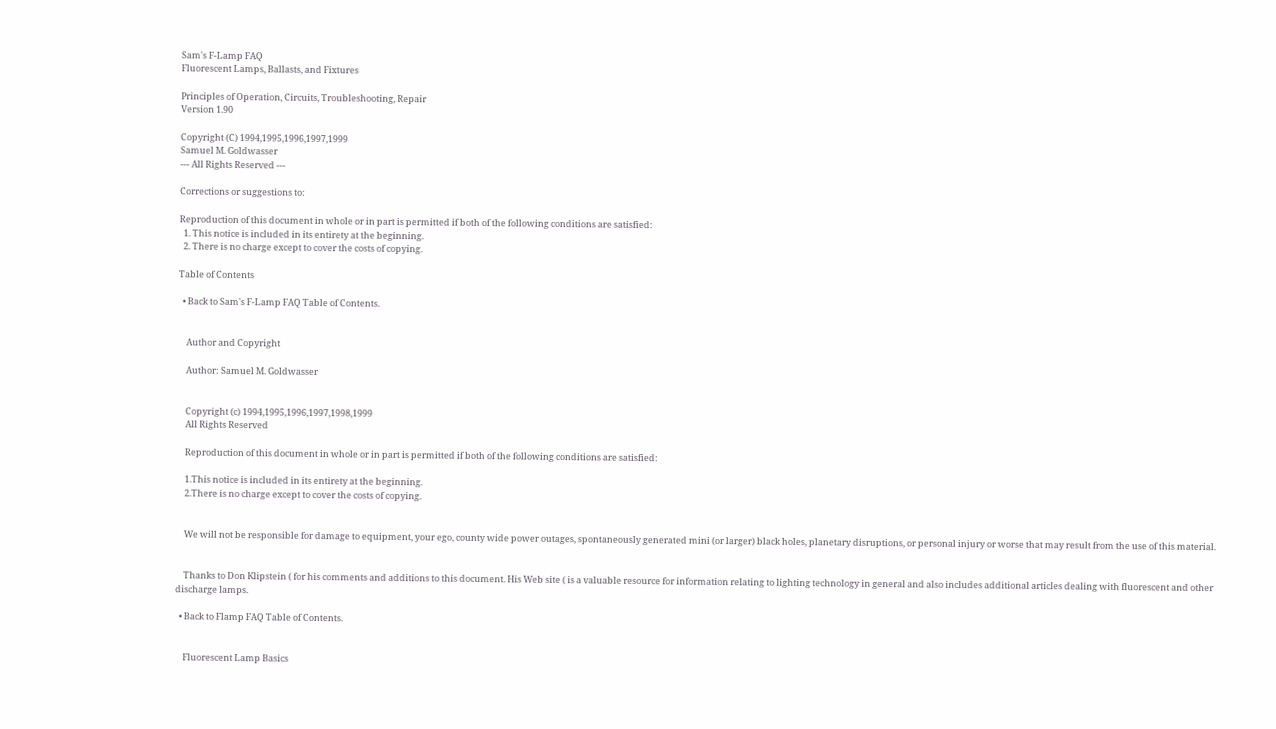Sam's F-Lamp FAQ
Fluorescent Lamps, Ballasts, and Fixtures

Principles of Operation, Circuits, Troubleshooting, Repair
Version 1.90

Copyright (C) 1994,1995,1996,1997,1999
Samuel M. Goldwasser
--- All Rights Reserved ---

Corrections or suggestions to:

Reproduction of this document in whole or in part is permitted if both of the following conditions are satisfied:
  1. This notice is included in its entirety at the beginning.
  2. There is no charge except to cover the costs of copying.

Table of Contents

  • Back to Sam's F-Lamp FAQ Table of Contents.


    Author and Copyright

    Author: Samuel M. Goldwasser


    Copyright (c) 1994,1995,1996,1997,1998,1999
    All Rights Reserved

    Reproduction of this document in whole or in part is permitted if both of the following conditions are satisfied:

    1.This notice is included in its entirety at the beginning.
    2.There is no charge except to cover the costs of copying.


    We will not be responsible for damage to equipment, your ego, county wide power outages, spontaneously generated mini (or larger) black holes, planetary disruptions, or personal injury or worse that may result from the use of this material.


    Thanks to Don Klipstein ( for his comments and additions to this document. His Web site ( is a valuable resource for information relating to lighting technology in general and also includes additional articles dealing with fluorescent and other discharge lamps.

  • Back to Flamp FAQ Table of Contents.


    Fluorescent Lamp Basics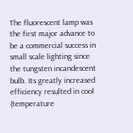The fluorescent lamp was the first major advance to be a commercial success in small scale lighting since the tungsten incandescent bulb. Its greatly increased efficiency resulted in cool (temperature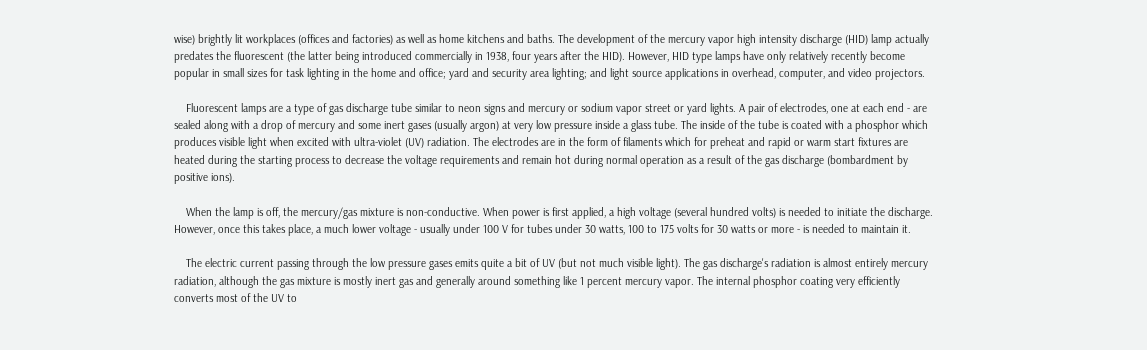wise) brightly lit workplaces (offices and factories) as well as home kitchens and baths. The development of the mercury vapor high intensity discharge (HID) lamp actually predates the fluorescent (the latter being introduced commercially in 1938, four years after the HID). However, HID type lamps have only relatively recently become popular in small sizes for task lighting in the home and office; yard and security area lighting; and light source applications in overhead, computer, and video projectors.

    Fluorescent lamps are a type of gas discharge tube similar to neon signs and mercury or sodium vapor street or yard lights. A pair of electrodes, one at each end - are sealed along with a drop of mercury and some inert gases (usually argon) at very low pressure inside a glass tube. The inside of the tube is coated with a phosphor which produces visible light when excited with ultra-violet (UV) radiation. The electrodes are in the form of filaments which for preheat and rapid or warm start fixtures are heated during the starting process to decrease the voltage requirements and remain hot during normal operation as a result of the gas discharge (bombardment by positive ions).

    When the lamp is off, the mercury/gas mixture is non-conductive. When power is first applied, a high voltage (several hundred volts) is needed to initiate the discharge. However, once this takes place, a much lower voltage - usually under 100 V for tubes under 30 watts, 100 to 175 volts for 30 watts or more - is needed to maintain it.

    The electric current passing through the low pressure gases emits quite a bit of UV (but not much visible light). The gas discharge's radiation is almost entirely mercury radiation, although the gas mixture is mostly inert gas and generally around something like 1 percent mercury vapor. The internal phosphor coating very efficiently converts most of the UV to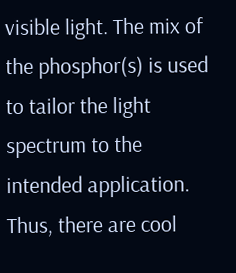visible light. The mix of the phosphor(s) is used to tailor the light spectrum to the intended application. Thus, there are cool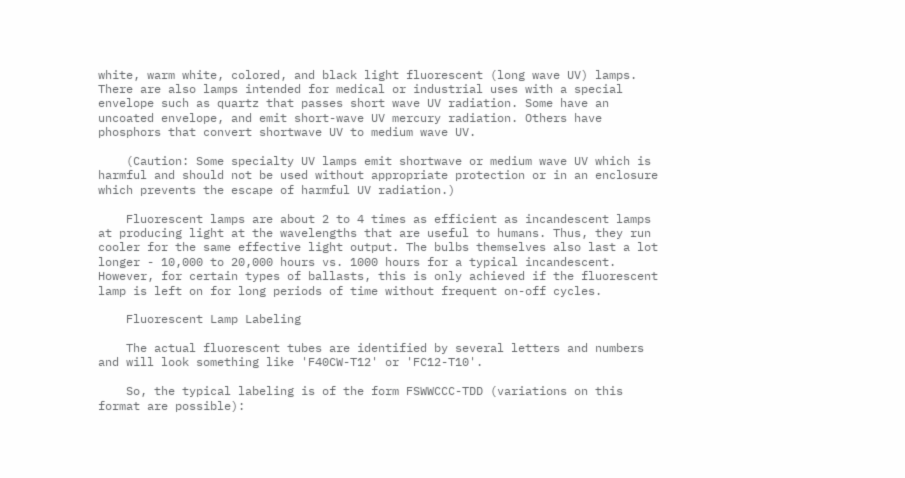white, warm white, colored, and black light fluorescent (long wave UV) lamps. There are also lamps intended for medical or industrial uses with a special envelope such as quartz that passes short wave UV radiation. Some have an uncoated envelope, and emit short-wave UV mercury radiation. Others have phosphors that convert shortwave UV to medium wave UV.

    (Caution: Some specialty UV lamps emit shortwave or medium wave UV which is harmful and should not be used without appropriate protection or in an enclosure which prevents the escape of harmful UV radiation.)

    Fluorescent lamps are about 2 to 4 times as efficient as incandescent lamps at producing light at the wavelengths that are useful to humans. Thus, they run cooler for the same effective light output. The bulbs themselves also last a lot longer - 10,000 to 20,000 hours vs. 1000 hours for a typical incandescent. However, for certain types of ballasts, this is only achieved if the fluorescent lamp is left on for long periods of time without frequent on-off cycles.

    Fluorescent Lamp Labeling

    The actual fluorescent tubes are identified by several letters and numbers and will look something like 'F40CW-T12' or 'FC12-T10'.

    So, the typical labeling is of the form FSWWCCC-TDD (variations on this format are possible):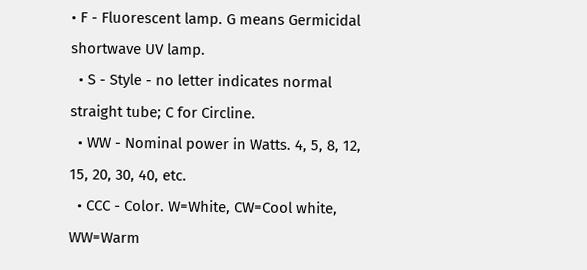• F - Fluorescent lamp. G means Germicidal shortwave UV lamp.
  • S - Style - no letter indicates normal straight tube; C for Circline.
  • WW - Nominal power in Watts. 4, 5, 8, 12, 15, 20, 30, 40, etc.
  • CCC - Color. W=White, CW=Cool white, WW=Warm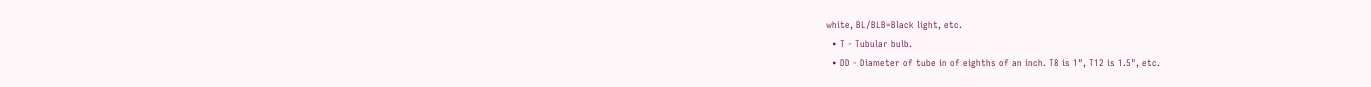white, BL/BLB=Black light, etc.
  • T - Tubular bulb.
  • DD - Diameter of tube in of eighths of an inch. T8 is 1", T12 is 1.5", etc.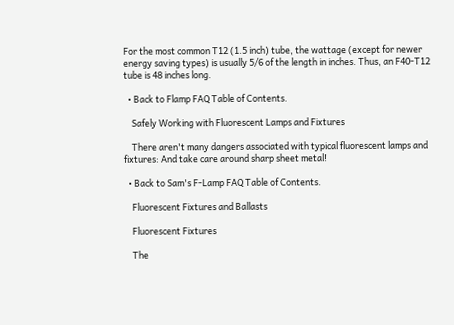For the most common T12 (1.5 inch) tube, the wattage (except for newer energy saving types) is usually 5/6 of the length in inches. Thus, an F40-T12 tube is 48 inches long.

  • Back to Flamp FAQ Table of Contents.

    Safely Working with Fluorescent Lamps and Fixtures

    There aren't many dangers associated with typical fluorescent lamps and fixtures: And take care around sharp sheet metal!

  • Back to Sam's F-Lamp FAQ Table of Contents.

    Fluorescent Fixtures and Ballasts

    Fluorescent Fixtures

    The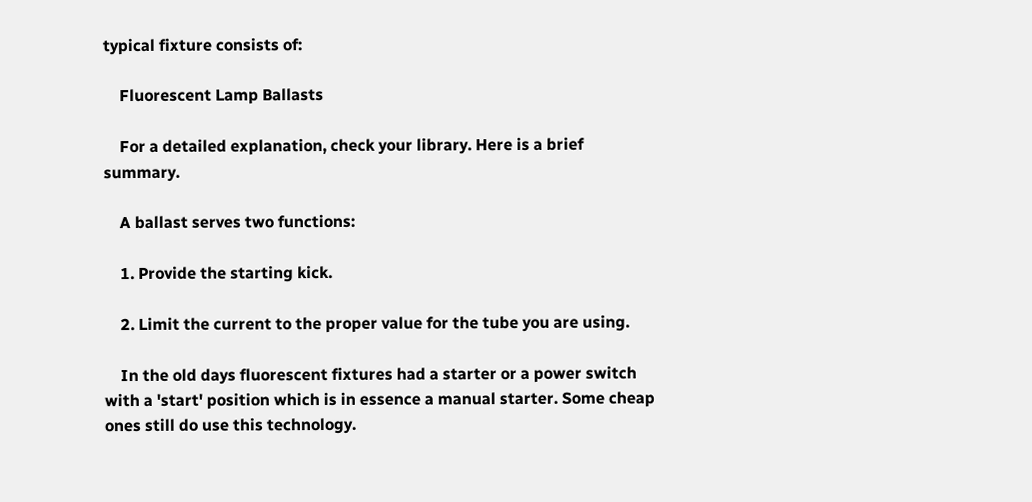typical fixture consists of:

    Fluorescent Lamp Ballasts

    For a detailed explanation, check your library. Here is a brief summary.

    A ballast serves two functions:

    1. Provide the starting kick.

    2. Limit the current to the proper value for the tube you are using.

    In the old days fluorescent fixtures had a starter or a power switch with a 'start' position which is in essence a manual starter. Some cheap ones still do use this technology.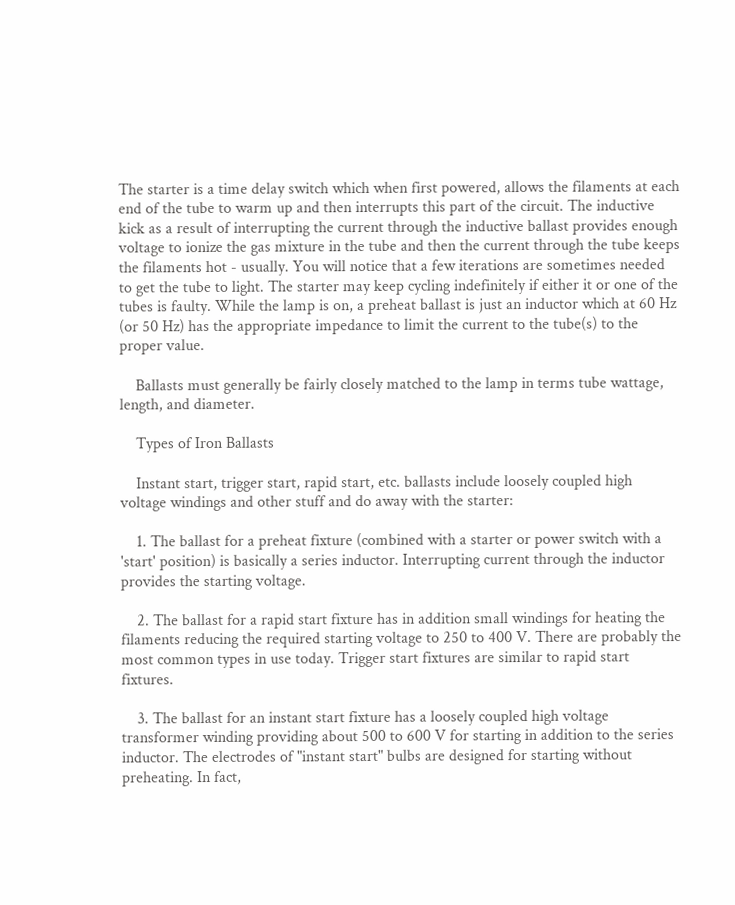The starter is a time delay switch which when first powered, allows the filaments at each end of the tube to warm up and then interrupts this part of the circuit. The inductive kick as a result of interrupting the current through the inductive ballast provides enough voltage to ionize the gas mixture in the tube and then the current through the tube keeps the filaments hot - usually. You will notice that a few iterations are sometimes needed to get the tube to light. The starter may keep cycling indefinitely if either it or one of the tubes is faulty. While the lamp is on, a preheat ballast is just an inductor which at 60 Hz (or 50 Hz) has the appropriate impedance to limit the current to the tube(s) to the proper value.

    Ballasts must generally be fairly closely matched to the lamp in terms tube wattage, length, and diameter.

    Types of Iron Ballasts

    Instant start, trigger start, rapid start, etc. ballasts include loosely coupled high voltage windings and other stuff and do away with the starter:

    1. The ballast for a preheat fixture (combined with a starter or power switch with a 'start' position) is basically a series inductor. Interrupting current through the inductor provides the starting voltage.

    2. The ballast for a rapid start fixture has in addition small windings for heating the filaments reducing the required starting voltage to 250 to 400 V. There are probably the most common types in use today. Trigger start fixtures are similar to rapid start fixtures.

    3. The ballast for an instant start fixture has a loosely coupled high voltage transformer winding providing about 500 to 600 V for starting in addition to the series inductor. The electrodes of "instant start" bulbs are designed for starting without preheating. In fact,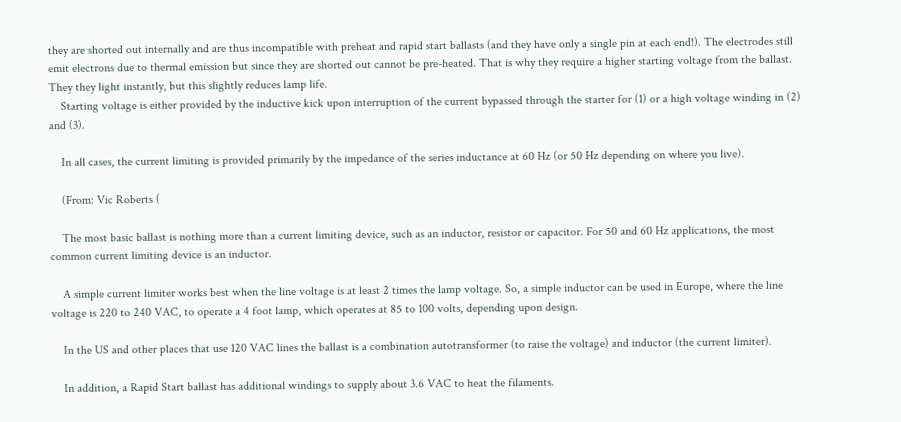they are shorted out internally and are thus incompatible with preheat and rapid start ballasts (and they have only a single pin at each end!). The electrodes still emit electrons due to thermal emission but since they are shorted out cannot be pre-heated. That is why they require a higher starting voltage from the ballast. They they light instantly, but this slightly reduces lamp life.
    Starting voltage is either provided by the inductive kick upon interruption of the current bypassed through the starter for (1) or a high voltage winding in (2) and (3).

    In all cases, the current limiting is provided primarily by the impedance of the series inductance at 60 Hz (or 50 Hz depending on where you live).

    (From: Vic Roberts (

    The most basic ballast is nothing more than a current limiting device, such as an inductor, resistor or capacitor. For 50 and 60 Hz applications, the most common current limiting device is an inductor.

    A simple current limiter works best when the line voltage is at least 2 times the lamp voltage. So, a simple inductor can be used in Europe, where the line voltage is 220 to 240 VAC, to operate a 4 foot lamp, which operates at 85 to 100 volts, depending upon design.

    In the US and other places that use 120 VAC lines the ballast is a combination autotransformer (to raise the voltage) and inductor (the current limiter).

    In addition, a Rapid Start ballast has additional windings to supply about 3.6 VAC to heat the filaments.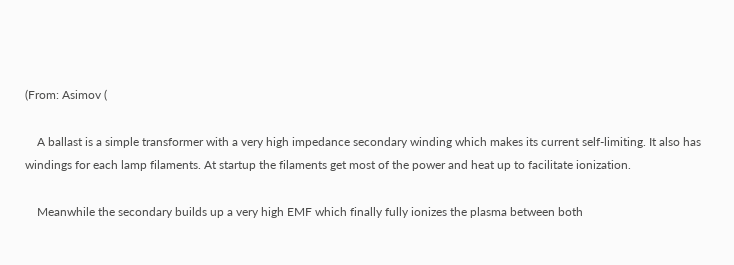(From: Asimov (

    A ballast is a simple transformer with a very high impedance secondary winding which makes its current self-limiting. It also has windings for each lamp filaments. At startup the filaments get most of the power and heat up to facilitate ionization.

    Meanwhile the secondary builds up a very high EMF which finally fully ionizes the plasma between both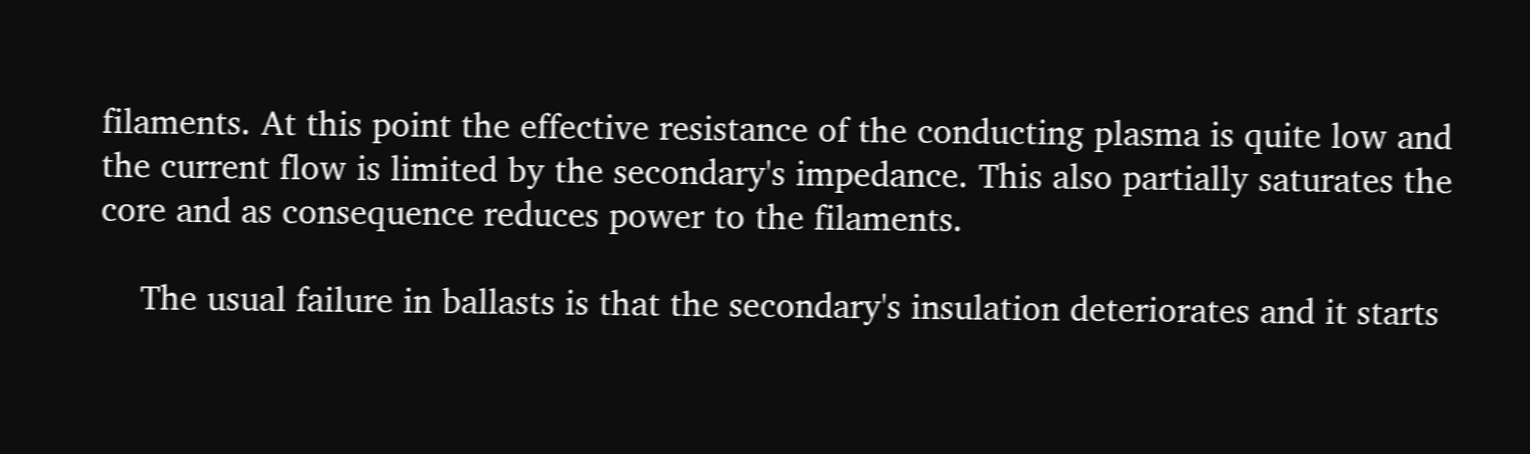filaments. At this point the effective resistance of the conducting plasma is quite low and the current flow is limited by the secondary's impedance. This also partially saturates the core and as consequence reduces power to the filaments.

    The usual failure in ballasts is that the secondary's insulation deteriorates and it starts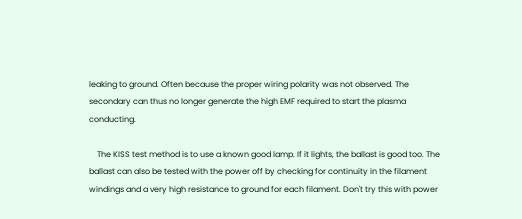leaking to ground. Often because the proper wiring polarity was not observed. The secondary can thus no longer generate the high EMF required to start the plasma conducting.

    The KISS test method is to use a known good lamp. If it lights, the ballast is good too. The ballast can also be tested with the power off by checking for continuity in the filament windings and a very high resistance to ground for each filament. Don't try this with power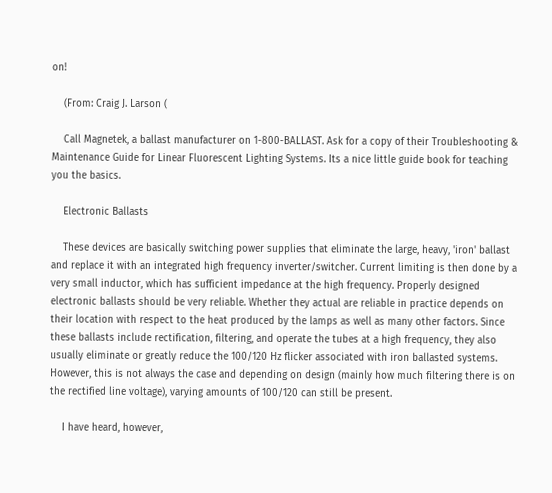on!

    (From: Craig J. Larson (

    Call Magnetek, a ballast manufacturer on 1-800-BALLAST. Ask for a copy of their Troubleshooting & Maintenance Guide for Linear Fluorescent Lighting Systems. Its a nice little guide book for teaching you the basics.

    Electronic Ballasts

    These devices are basically switching power supplies that eliminate the large, heavy, 'iron' ballast and replace it with an integrated high frequency inverter/switcher. Current limiting is then done by a very small inductor, which has sufficient impedance at the high frequency. Properly designed electronic ballasts should be very reliable. Whether they actual are reliable in practice depends on their location with respect to the heat produced by the lamps as well as many other factors. Since these ballasts include rectification, filtering, and operate the tubes at a high frequency, they also usually eliminate or greatly reduce the 100/120 Hz flicker associated with iron ballasted systems. However, this is not always the case and depending on design (mainly how much filtering there is on the rectified line voltage), varying amounts of 100/120 can still be present.

    I have heard, however,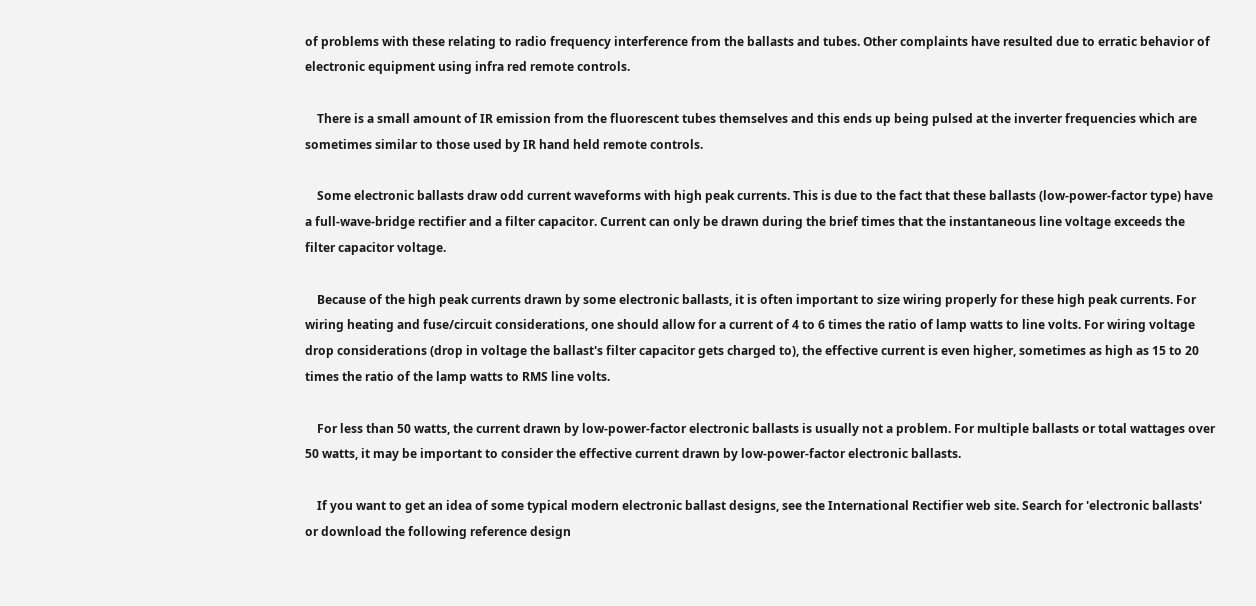of problems with these relating to radio frequency interference from the ballasts and tubes. Other complaints have resulted due to erratic behavior of electronic equipment using infra red remote controls.

    There is a small amount of IR emission from the fluorescent tubes themselves and this ends up being pulsed at the inverter frequencies which are sometimes similar to those used by IR hand held remote controls.

    Some electronic ballasts draw odd current waveforms with high peak currents. This is due to the fact that these ballasts (low-power-factor type) have a full-wave-bridge rectifier and a filter capacitor. Current can only be drawn during the brief times that the instantaneous line voltage exceeds the filter capacitor voltage.

    Because of the high peak currents drawn by some electronic ballasts, it is often important to size wiring properly for these high peak currents. For wiring heating and fuse/circuit considerations, one should allow for a current of 4 to 6 times the ratio of lamp watts to line volts. For wiring voltage drop considerations (drop in voltage the ballast's filter capacitor gets charged to), the effective current is even higher, sometimes as high as 15 to 20 times the ratio of the lamp watts to RMS line volts.

    For less than 50 watts, the current drawn by low-power-factor electronic ballasts is usually not a problem. For multiple ballasts or total wattages over 50 watts, it may be important to consider the effective current drawn by low-power-factor electronic ballasts.

    If you want to get an idea of some typical modern electronic ballast designs, see the International Rectifier web site. Search for 'electronic ballasts' or download the following reference design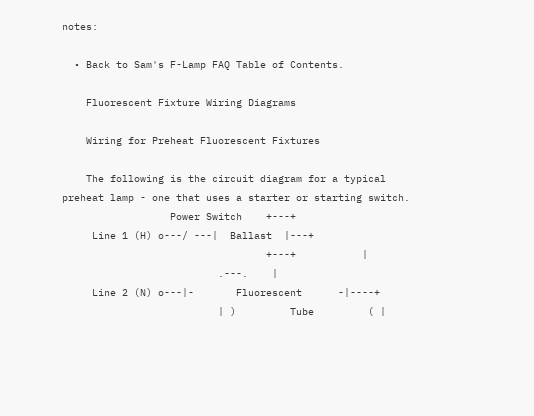notes:

  • Back to Sam's F-Lamp FAQ Table of Contents.

    Fluorescent Fixture Wiring Diagrams

    Wiring for Preheat Fluorescent Fixtures

    The following is the circuit diagram for a typical preheat lamp - one that uses a starter or starting switch.
                  Power Switch    +---+
     Line 1 (H) o---/ ---|  Ballast  |---+
                                  +---+           |
                          .---.    |
     Line 2 (N) o---|-       Fluorescent      -|----+
                          | )         Tube         ( |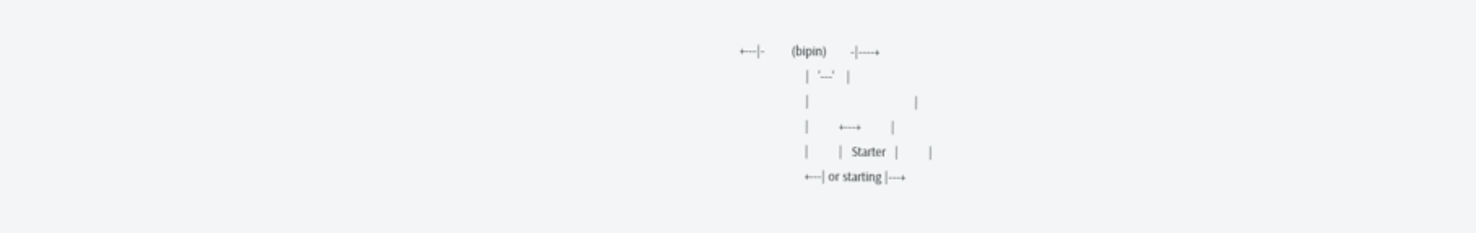+---|-         (bipin)        -|----+
                      |   '---'    |
                      |                                   |
                      |          +---+          |
                      |          |   Starter   |          |
                      +---| or starting |---+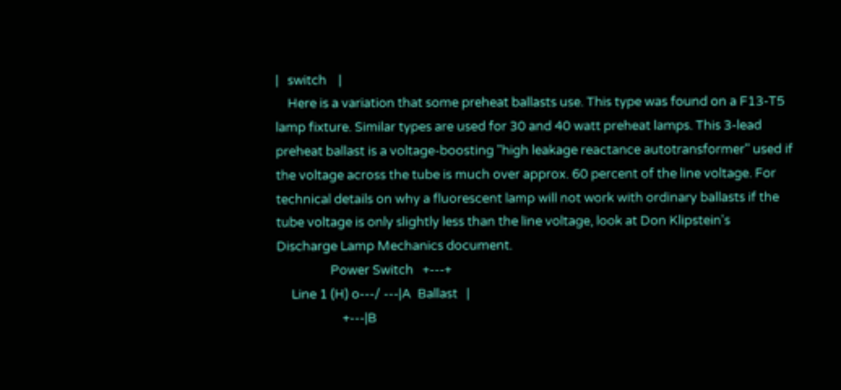|   switch    |
    Here is a variation that some preheat ballasts use. This type was found on a F13-T5 lamp fixture. Similar types are used for 30 and 40 watt preheat lamps. This 3-lead preheat ballast is a voltage-boosting "high leakage reactance autotransformer" used if the voltage across the tube is much over approx. 60 percent of the line voltage. For technical details on why a fluorescent lamp will not work with ordinary ballasts if the tube voltage is only slightly less than the line voltage, look at Don Klipstein's Discharge Lamp Mechanics document.
                  Power Switch   +---+
     Line 1 (H) o---/ ---|A  Ballast   |
                      +---|B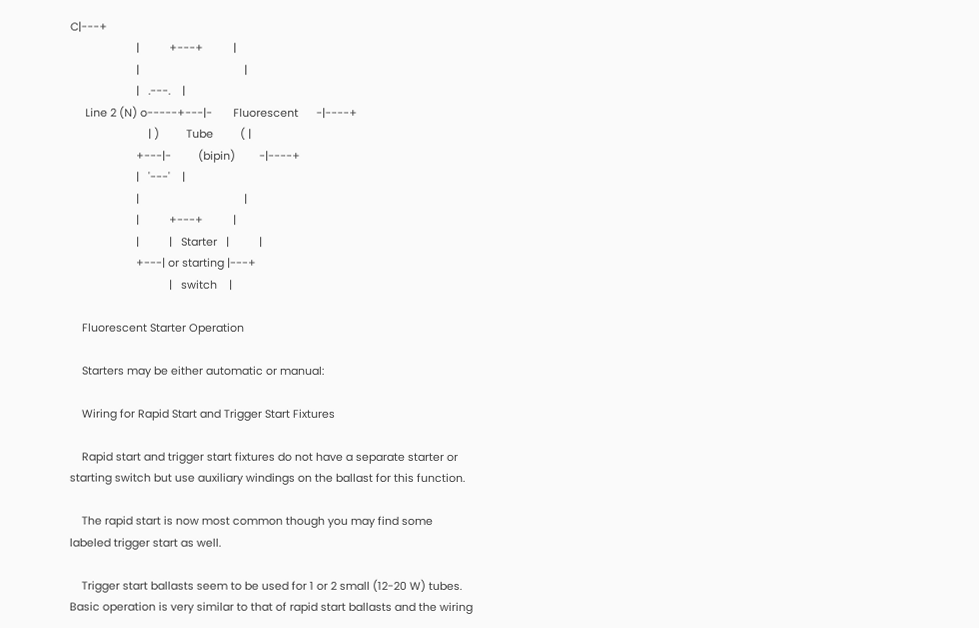C|---+
                      |          +---+          |
                      |                                   |
                      |   .---.    |
     Line 2 (N) o-----+---|-       Fluorescent      -|----+
                          | )         Tube         ( |
                      +---|-         (bipin)        -|----+
                      |   '---'    |
                      |                                   |
                      |          +---+          |
                      |          |   Starter   |          |
                      +---| or starting |---+
                                 |   switch    |

    Fluorescent Starter Operation

    Starters may be either automatic or manual:

    Wiring for Rapid Start and Trigger Start Fixtures

    Rapid start and trigger start fixtures do not have a separate starter or starting switch but use auxiliary windings on the ballast for this function.

    The rapid start is now most common though you may find some labeled trigger start as well.

    Trigger start ballasts seem to be used for 1 or 2 small (12-20 W) tubes. Basic operation is very similar to that of rapid start ballasts and the wiring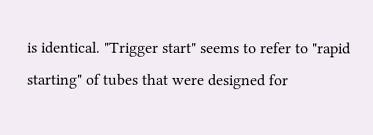is identical. "Trigger start" seems to refer to "rapid starting" of tubes that were designed for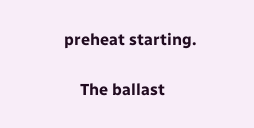preheat starting.

    The ballast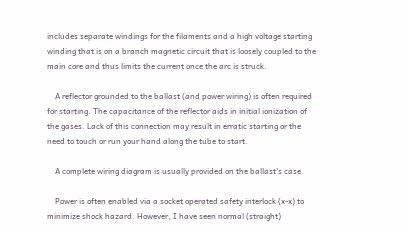includes separate windings for the filaments and a high voltage starting winding that is on a branch magnetic circuit that is loosely coupled to the main core and thus limits the current once the arc is struck.

    A reflector grounded to the ballast (and power wiring) is often required for starting. The capacitance of the reflector aids in initial ionization of the gases. Lack of this connection may result in erratic starting or the need to touch or run your hand along the tube to start.

    A complete wiring diagram is usually provided on the ballast's case.

    Power is often enabled via a socket operated safety interlock (x-x) to minimize shock hazard. However, I have seen normal (straight)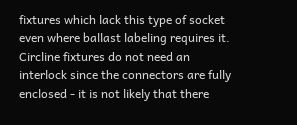fixtures which lack this type of socket even where ballast labeling requires it. Circline fixtures do not need an interlock since the connectors are fully enclosed - it is not likely that there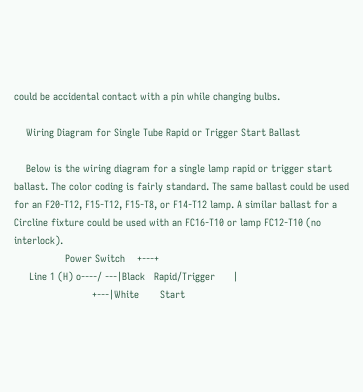could be accidental contact with a pin while changing bulbs.

    Wiring Diagram for Single Tube Rapid or Trigger Start Ballast

    Below is the wiring diagram for a single lamp rapid or trigger start ballast. The color coding is fairly standard. The same ballast could be used for an F20-T12, F15-T12, F15-T8, or F14-T12 lamp. A similar ballast for a Circline fixture could be used with an FC16-T10 or lamp FC12-T10 (no interlock).
                 Power Switch    +---+
     Line 1 (H) o----/ ---|Black   Rapid/Trigger      |
                          +---|White       Start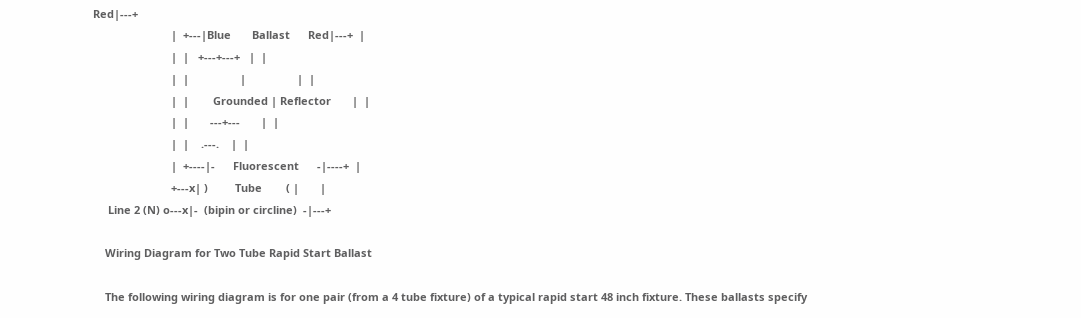Red|---+
                          |  +---|Blue       Ballast      Red|---+  |
                          |  |   +---+---+   |  |
                          |  |                 |                 |  |
                          |  |        Grounded | Reflector       |  |
                          |  |       ---+---       |  |
                          |  |    .---.    |  |
                          |  +----|-      Fluorescent      -|----+  |
                          +---x| )         Tube        ( |       |
     Line 2 (N) o---x|-  (bipin or circline)  -|---+

    Wiring Diagram for Two Tube Rapid Start Ballast

    The following wiring diagram is for one pair (from a 4 tube fixture) of a typical rapid start 48 inch fixture. These ballasts specify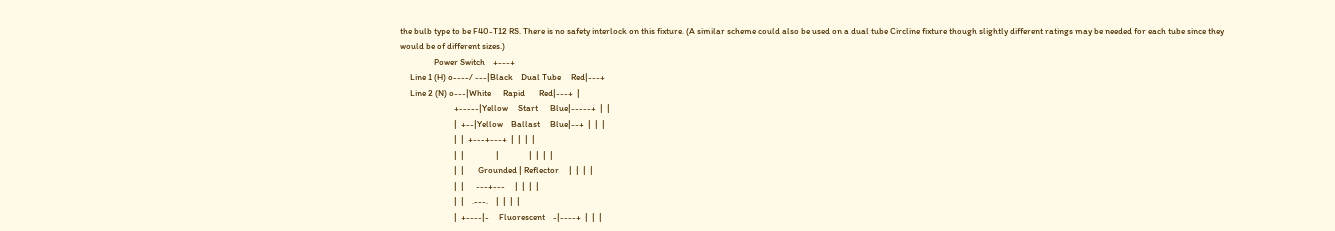the bulb type to be F40-T12 RS. There is no safety interlock on this fixture. (A similar scheme could also be used on a dual tube Circline fixture though slightly different ratings may be needed for each tube since they would be of different sizes.)
                 Power Switch    +---+
     Line 1 (H) o----/ ---|Black    Dual Tube     Red|---+
     Line 2 (N) o---|White      Rapid       Red|---+  |
                           +-----|Yellow     Start      Blue|-----+  |  |
                           |  +--|Yellow    Ballast     Blue|--+  |  |  |
                           |  |  +---+---+  |  |  |  |
                           |  |                |               |  |  |  |
                           |  |       Grounded | Reflector     |  |  |  |
                           |  |      ---+---     |  |  |  |
                           |  |    .---.    |  |  |  |
                           |  +----|-     Fluorescent    -|----+  |  |  |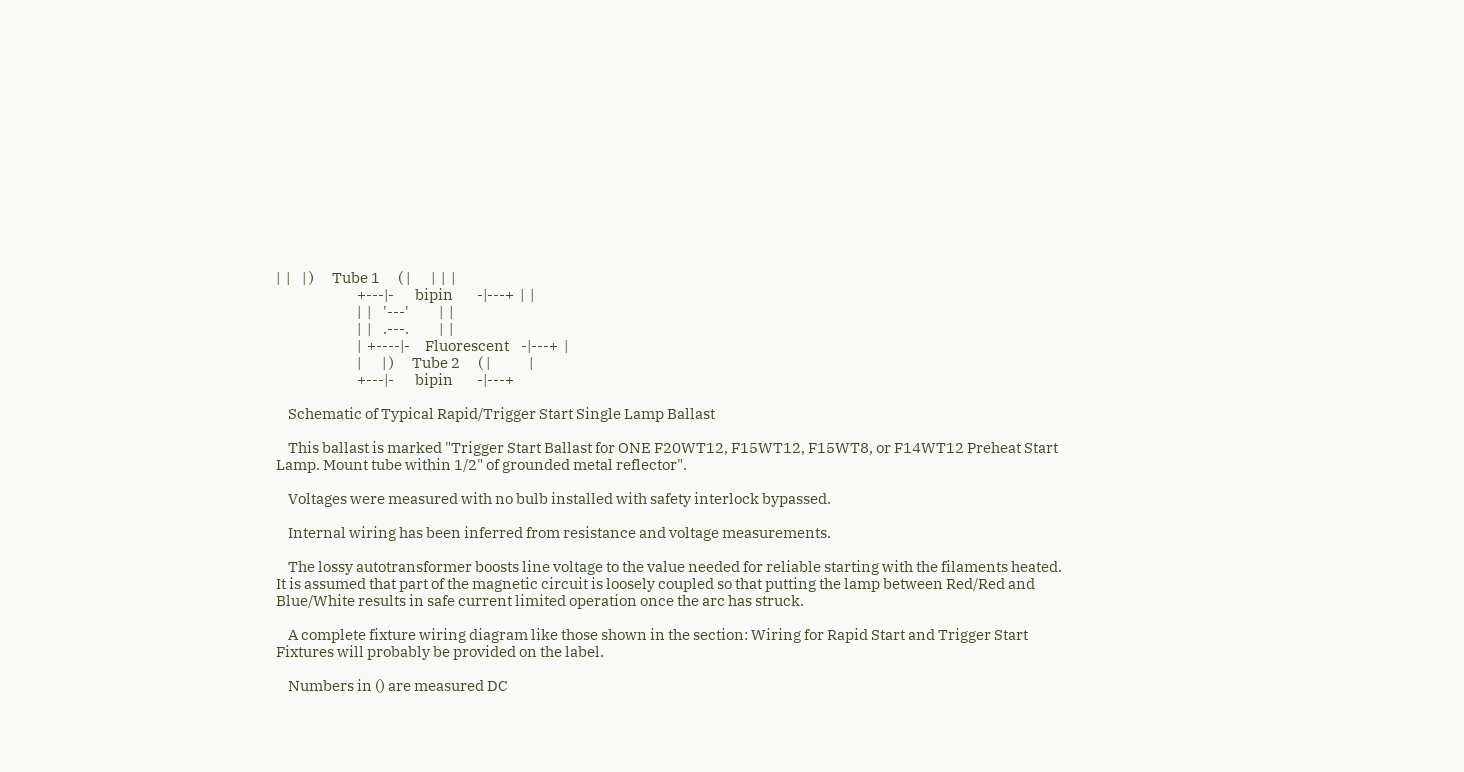|  |    | )      Tube 1      ( |       |  |  |
                           +---|-       bipin        -|---+  |  |
                           |  |    '---'          |  |
                           |  |    .---.          |  |
                           |  +----|-     Fluorescent    -|---+  |
                           |       | )      Tube 2      ( |             |
                           +---|-       bipin        -|---+

    Schematic of Typical Rapid/Trigger Start Single Lamp Ballast

    This ballast is marked "Trigger Start Ballast for ONE F20WT12, F15WT12, F15WT8, or F14WT12 Preheat Start Lamp. Mount tube within 1/2" of grounded metal reflector".

    Voltages were measured with no bulb installed with safety interlock bypassed.

    Internal wiring has been inferred from resistance and voltage measurements.

    The lossy autotransformer boosts line voltage to the value needed for reliable starting with the filaments heated. It is assumed that part of the magnetic circuit is loosely coupled so that putting the lamp between Red/Red and Blue/White results in safe current limited operation once the arc has struck.

    A complete fixture wiring diagram like those shown in the section: Wiring for Rapid Start and Trigger Start Fixtures will probably be provided on the label.

    Numbers in () are measured DC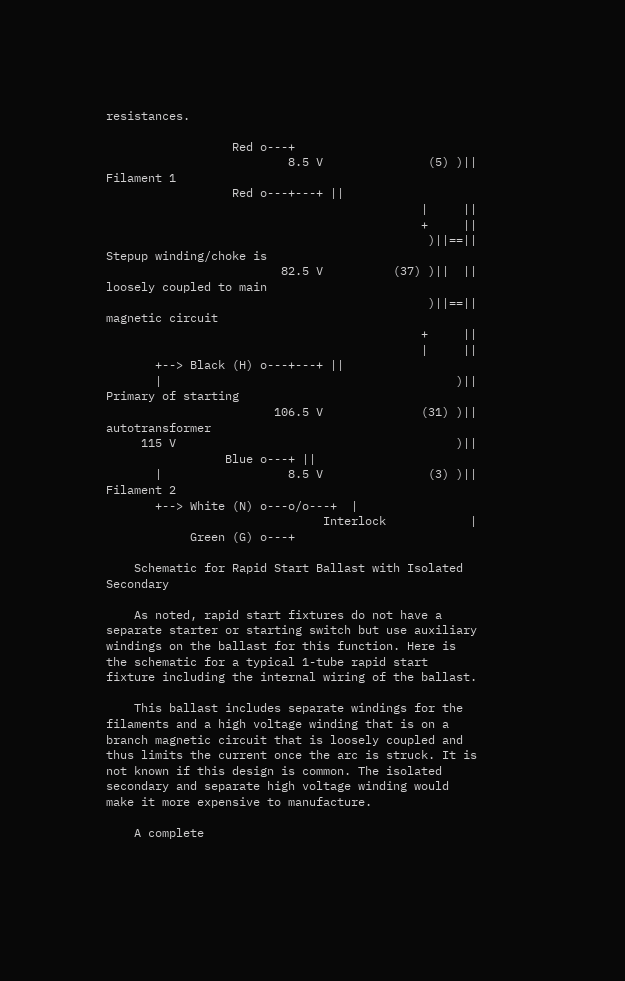resistances.

                  Red o---+
                          8.5 V               (5) )|| Filament 1
                  Red o---+---+ ||
                                             |     ||
                                             +     ||
                                              )||==|| Stepup winding/choke is
                         82.5 V          (37) )||  || loosely coupled to main
                                              )||==|| magnetic circuit
                                             +     ||
                                             |     ||
       +--> Black (H) o---+---+ ||
       |                                          )|| Primary of starting
                        106.5 V              (31) )|| autotransformer
     115 V                                        )||
                 Blue o---+ ||
       |                  8.5 V               (3) )|| Filament 2
       +--> White (N) o---o/o---+  |
                               Interlock            |
            Green (G) o---+

    Schematic for Rapid Start Ballast with Isolated Secondary

    As noted, rapid start fixtures do not have a separate starter or starting switch but use auxiliary windings on the ballast for this function. Here is the schematic for a typical 1-tube rapid start fixture including the internal wiring of the ballast.

    This ballast includes separate windings for the filaments and a high voltage winding that is on a branch magnetic circuit that is loosely coupled and thus limits the current once the arc is struck. It is not known if this design is common. The isolated secondary and separate high voltage winding would make it more expensive to manufacture.

    A complete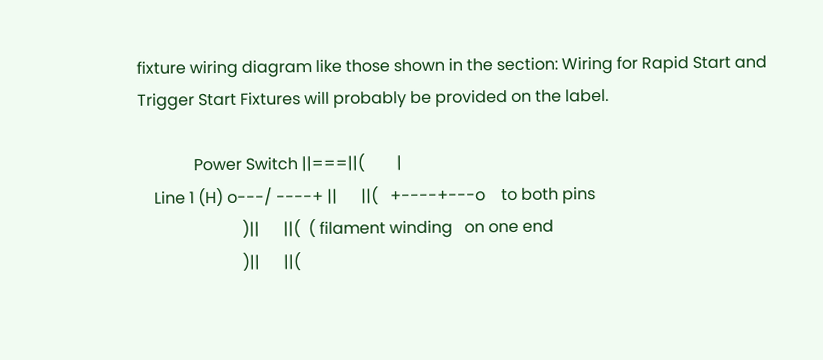fixture wiring diagram like those shown in the section: Wiring for Rapid Start and Trigger Start Fixtures will probably be provided on the label.

              Power Switch ||===||(        |
    Line 1 (H) o---/ ----+ ||      ||(   +----+---o    to both pins
                          )||      ||(  ( filament winding   on one end
                          )||      ||(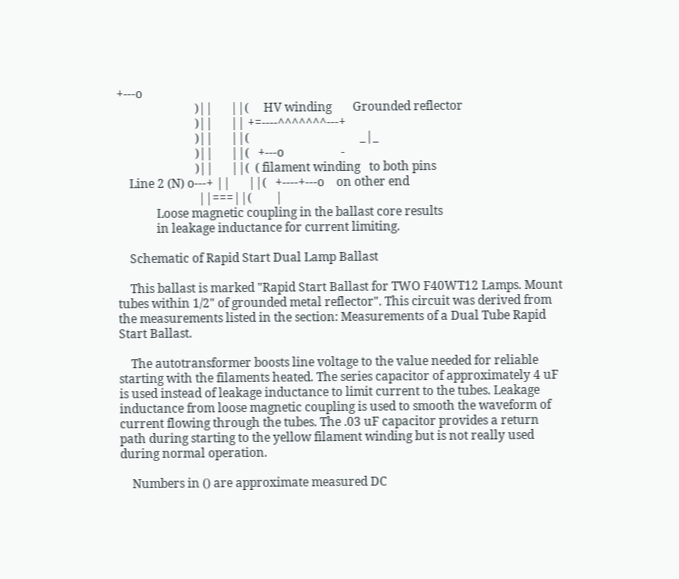+---o
                          )||      ||(     HV winding       Grounded reflector
                          )||      || +=----^^^^^^^---+
                          )||      ||(                                     _|_
                          )||      ||(   +---o                   -
                          )||      ||(  ( filament winding   to both pins
    Line 2 (N) o---+ ||      ||(   +----+---o    on other end
                           ||===||(        |
             Loose magnetic coupling in the ballast core results
             in leakage inductance for current limiting.

    Schematic of Rapid Start Dual Lamp Ballast

    This ballast is marked "Rapid Start Ballast for TWO F40WT12 Lamps. Mount tubes within 1/2" of grounded metal reflector". This circuit was derived from the measurements listed in the section: Measurements of a Dual Tube Rapid Start Ballast.

    The autotransformer boosts line voltage to the value needed for reliable starting with the filaments heated. The series capacitor of approximately 4 uF is used instead of leakage inductance to limit current to the tubes. Leakage inductance from loose magnetic coupling is used to smooth the waveform of current flowing through the tubes. The .03 uF capacitor provides a return path during starting to the yellow filament winding but is not really used during normal operation.

    Numbers in () are approximate measured DC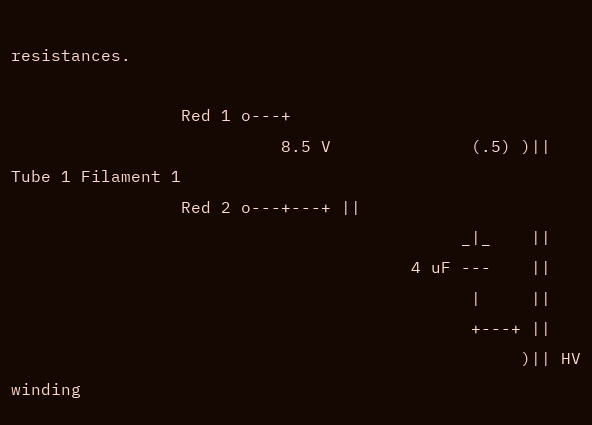resistances.

                 Red 1 o---+
                           8.5 V              (.5) )|| Tube 1 Filament 1
                 Red 2 o---+---+ ||
                                             _|_    ||
                                        4 uF ---    ||
                                              |     ||
                                              +---+ ||
                                                   )|| HV winding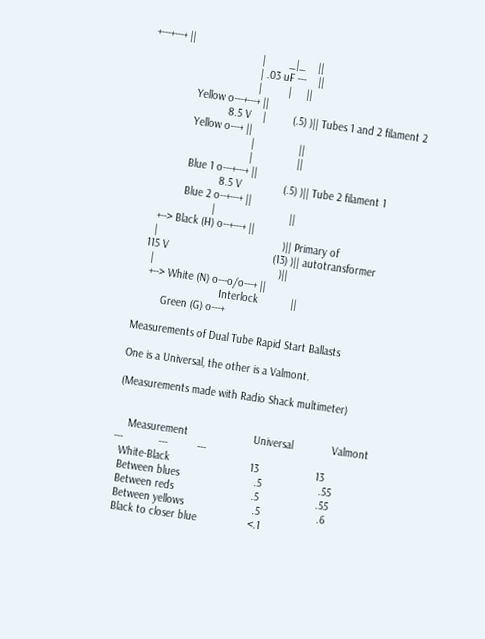+---+---+ ||
                                    |        _|_    ||
                                    | .03 uF ---    ||
                                    |         |     ||
                Yellow o---+---+ ||
                           8.5 V    |         (.5) )|| Tubes 1 and 2 filament 2
                Yellow o---+ ||
                                    |               ||
                                    |               ||
                Blue 1 o---+---+ ||
                           8.5 V              (.5) )|| Tube 2 filament 1
                Blue 2 o--+---+ ||
                          |                         ||
        +--> Black (H) o--+---+ ||
        |                                          )|| Primary of
      115 V                                   (13) )|| autotransformer
        |                                          )||
        +--> White (N) o---o/o---+ ||
                                Interlock           ||
             Green (G) o---+

    Measurements of Dual Tube Rapid Start Ballasts

    One is a Universal, the other is a Valmont.

    (Measurements made with Radio Shack multimeter)


        Measurement                      Universal             Valmont
    ---            ---          ---
      White-Black                           13                   13
      Between blues                         .5                   .55
      Between reds                          .5                   .55
      Between yellows                       .5                   .6
      Black to closer blue                 <.1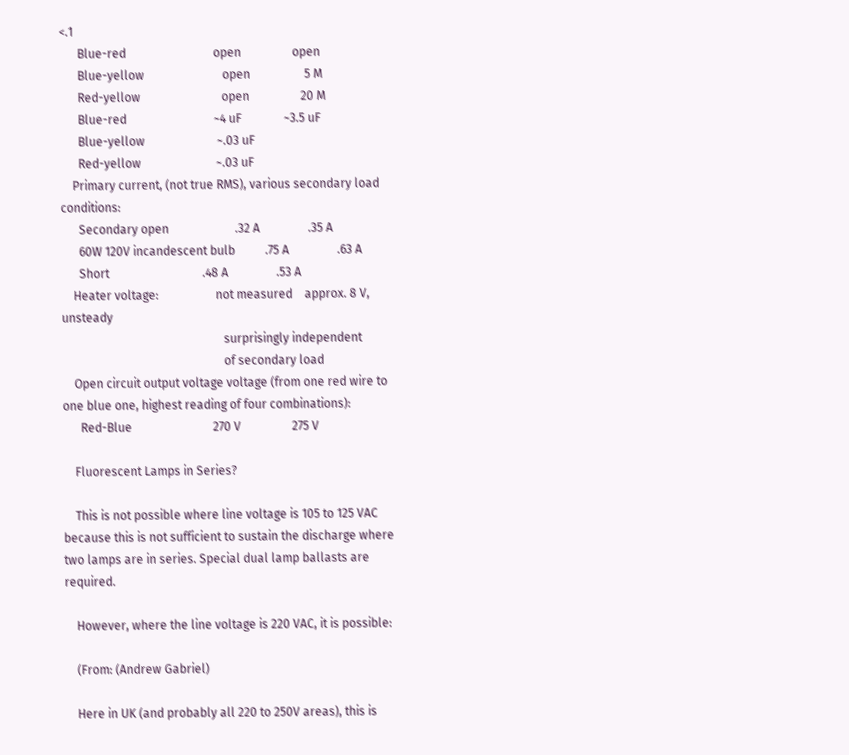<.1
      Blue-red                             open                 open
      Blue-yellow                          open                  5 M
      Red-yellow                           open                 20 M
      Blue-red                             ~4 uF              ~3.5 uF
      Blue-yellow                        ~.03 uF
      Red-yellow                         ~.03 uF
    Primary current, (not true RMS), various secondary load conditions:
      Secondary open                      .32 A                .35 A
      60W 120V incandescent bulb          .75 A                .63 A
      Short                               .48 A                .53 A
    Heater voltage:                   not measured    approx. 8 V, unsteady
                                                      surprisingly independent
                                                      of secondary load
    Open circuit output voltage voltage (from one red wire to one blue one, highest reading of four combinations):
      Red-Blue                           270 V                 275 V

    Fluorescent Lamps in Series?

    This is not possible where line voltage is 105 to 125 VAC because this is not sufficient to sustain the discharge where two lamps are in series. Special dual lamp ballasts are required.

    However, where the line voltage is 220 VAC, it is possible:

    (From: (Andrew Gabriel)

    Here in UK (and probably all 220 to 250V areas), this is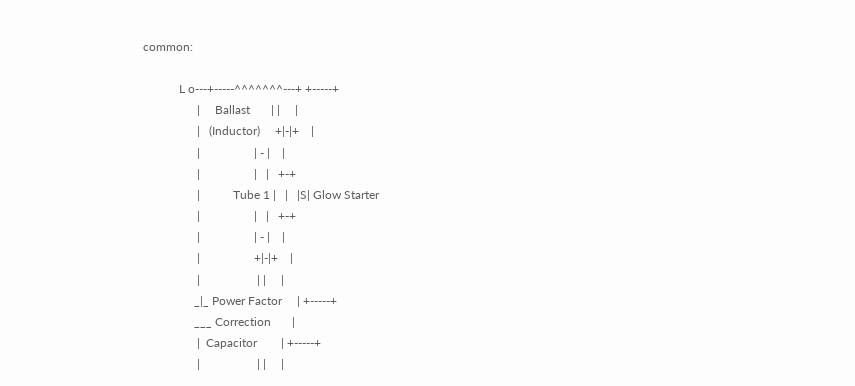common:

            L o---+-----^^^^^^^---+ +-----+
                  |     Ballast       | |     |
                  |   (Inductor)     +|-|+    |
                  |                  | - |    |
                  |                  |   |   +-+
                  |           Tube 1 |   |   |S| Glow Starter
                  |                  |   |   +-+
                  |                  | - |    |
                  |                  +|-|+    |
                  |                   | |     |
                 _|_ Power Factor     | +-----+
                 ___ Correction       |
                  |  Capacitor        | +-----+
                  |                   | |     |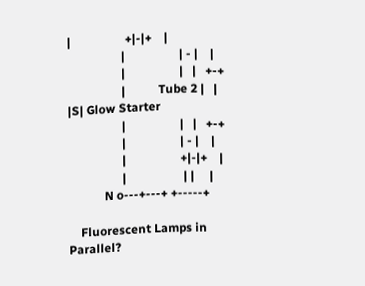|                  +|-|+    |
                  |                  | - |    |
                  |                  |   |   +-+
                  |           Tube 2 |   |   |S| Glow Starter
                  |                  |   |   +-+
                  |                  | - |    |
                  |                  +|-|+    |
                  |                   | |     |
            N o---+---+ +-----+

    Fluorescent Lamps in Parallel?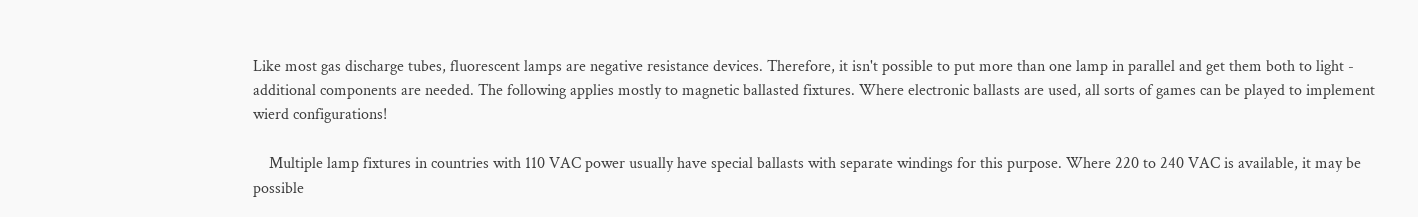Like most gas discharge tubes, fluorescent lamps are negative resistance devices. Therefore, it isn't possible to put more than one lamp in parallel and get them both to light - additional components are needed. The following applies mostly to magnetic ballasted fixtures. Where electronic ballasts are used, all sorts of games can be played to implement wierd configurations!

    Multiple lamp fixtures in countries with 110 VAC power usually have special ballasts with separate windings for this purpose. Where 220 to 240 VAC is available, it may be possible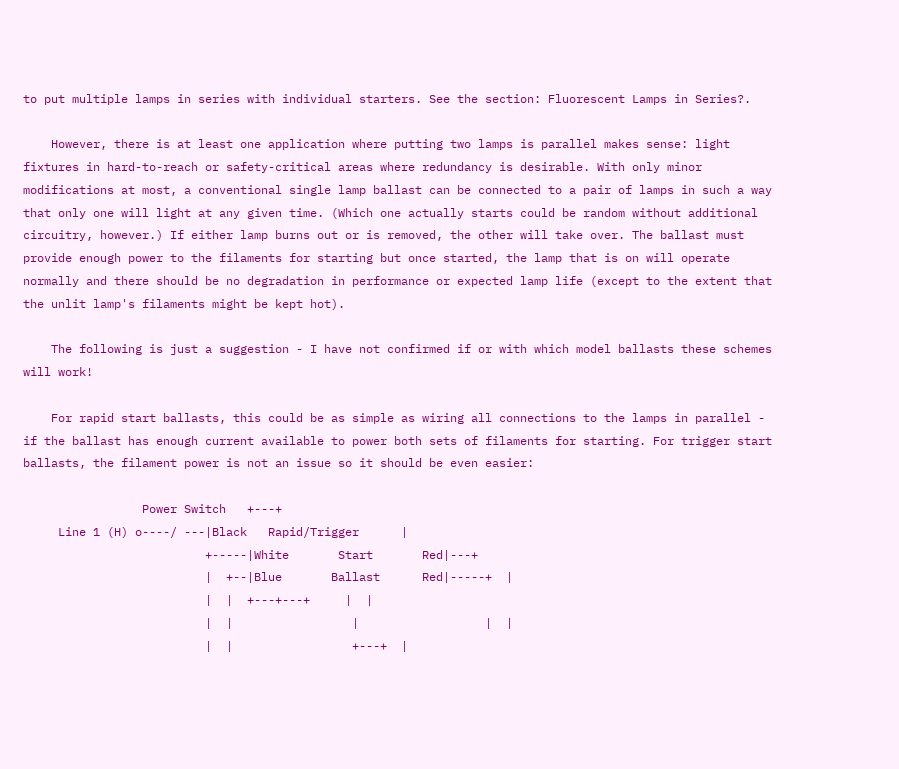to put multiple lamps in series with individual starters. See the section: Fluorescent Lamps in Series?.

    However, there is at least one application where putting two lamps is parallel makes sense: light fixtures in hard-to-reach or safety-critical areas where redundancy is desirable. With only minor modifications at most, a conventional single lamp ballast can be connected to a pair of lamps in such a way that only one will light at any given time. (Which one actually starts could be random without additional circuitry, however.) If either lamp burns out or is removed, the other will take over. The ballast must provide enough power to the filaments for starting but once started, the lamp that is on will operate normally and there should be no degradation in performance or expected lamp life (except to the extent that the unlit lamp's filaments might be kept hot).

    The following is just a suggestion - I have not confirmed if or with which model ballasts these schemes will work!

    For rapid start ballasts, this could be as simple as wiring all connections to the lamps in parallel - if the ballast has enough current available to power both sets of filaments for starting. For trigger start ballasts, the filament power is not an issue so it should be even easier:

                 Power Switch   +---+
     Line 1 (H) o----/ ---|Black   Rapid/Trigger      |
                          +-----|White       Start       Red|---+
                          |  +--|Blue       Ballast      Red|-----+  |
                          |  |  +---+---+     |  |
                          |  |                 |                  |  |
                          |  |                 +---+  |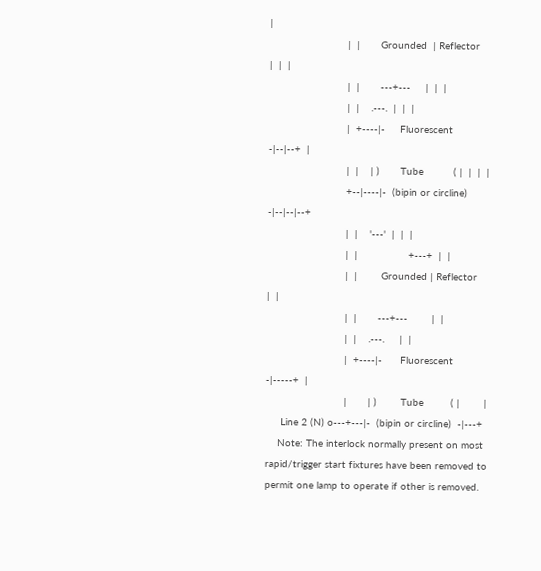|
                          |  |       Grounded  | Reflector     |  |  |
                          |  |       ---+---     |  |  |
                          |  |    .---.  |  |  |
                          |  +----|-     Fluorescent       -|--|--+  |
                          |  |    | )       Tube          ( |  |  |  |
                          +--|----|-  (bipin or circline)  -|--|--|--+
                          |  |    '---'  |  |  |
                          |  |                 +---+  |  |
                          |  |        Grounded | Reflector        |  |
                          |  |       ---+---        |  |
                          |  |    .---.     |  |
                          |  +----|-      Fluorescent      -|-----+  |
                          |       | )        Tube         ( |        |
     Line 2 (N) o---+---|-  (bipin or circline)  -|---+
    Note: The interlock normally present on most rapid/trigger start fixtures have been removed to permit one lamp to operate if other is removed.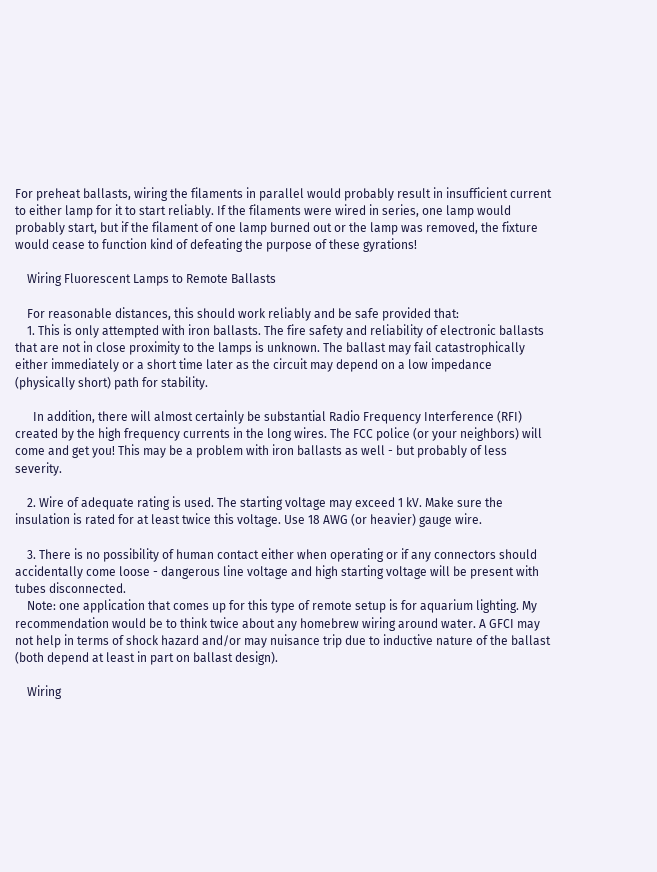For preheat ballasts, wiring the filaments in parallel would probably result in insufficient current to either lamp for it to start reliably. If the filaments were wired in series, one lamp would probably start, but if the filament of one lamp burned out or the lamp was removed, the fixture would cease to function kind of defeating the purpose of these gyrations!

    Wiring Fluorescent Lamps to Remote Ballasts

    For reasonable distances, this should work reliably and be safe provided that:
    1. This is only attempted with iron ballasts. The fire safety and reliability of electronic ballasts that are not in close proximity to the lamps is unknown. The ballast may fail catastrophically either immediately or a short time later as the circuit may depend on a low impedance (physically short) path for stability.

      In addition, there will almost certainly be substantial Radio Frequency Interference (RFI) created by the high frequency currents in the long wires. The FCC police (or your neighbors) will come and get you! This may be a problem with iron ballasts as well - but probably of less severity.

    2. Wire of adequate rating is used. The starting voltage may exceed 1 kV. Make sure the insulation is rated for at least twice this voltage. Use 18 AWG (or heavier) gauge wire.

    3. There is no possibility of human contact either when operating or if any connectors should accidentally come loose - dangerous line voltage and high starting voltage will be present with tubes disconnected.
    Note: one application that comes up for this type of remote setup is for aquarium lighting. My recommendation would be to think twice about any homebrew wiring around water. A GFCI may not help in terms of shock hazard and/or may nuisance trip due to inductive nature of the ballast (both depend at least in part on ballast design).

    Wiring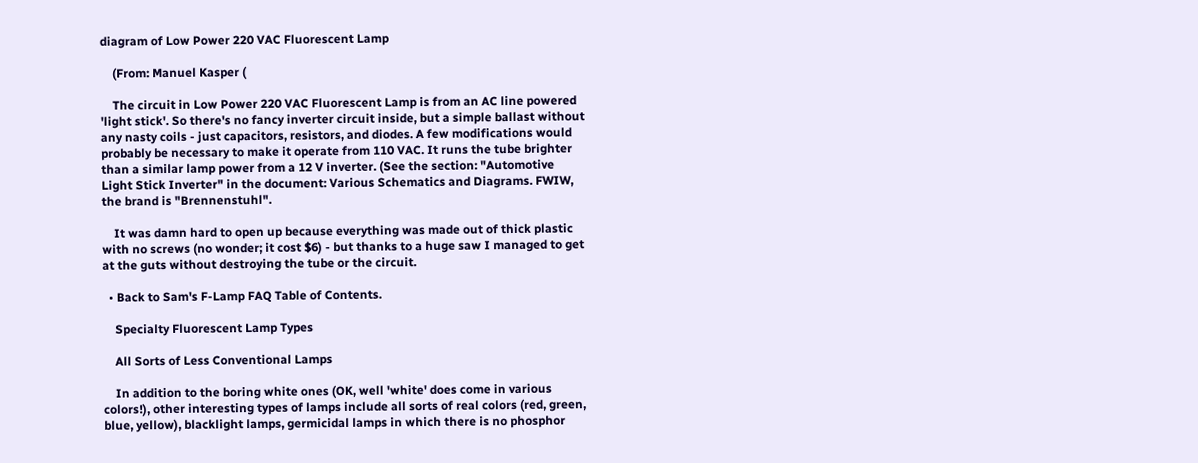diagram of Low Power 220 VAC Fluorescent Lamp

    (From: Manuel Kasper (

    The circuit in Low Power 220 VAC Fluorescent Lamp is from an AC line powered 'light stick'. So there's no fancy inverter circuit inside, but a simple ballast without any nasty coils - just capacitors, resistors, and diodes. A few modifications would probably be necessary to make it operate from 110 VAC. It runs the tube brighter than a similar lamp power from a 12 V inverter. (See the section: "Automotive Light Stick Inverter" in the document: Various Schematics and Diagrams. FWIW, the brand is "Brennenstuhl".

    It was damn hard to open up because everything was made out of thick plastic with no screws (no wonder; it cost $6) - but thanks to a huge saw I managed to get at the guts without destroying the tube or the circuit.

  • Back to Sam's F-Lamp FAQ Table of Contents.

    Specialty Fluorescent Lamp Types

    All Sorts of Less Conventional Lamps

    In addition to the boring white ones (OK, well 'white' does come in various colors!), other interesting types of lamps include all sorts of real colors (red, green, blue, yellow), blacklight lamps, germicidal lamps in which there is no phosphor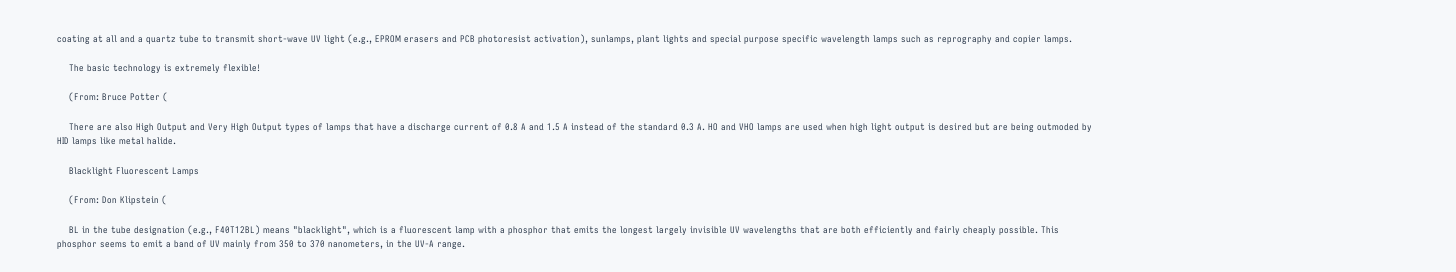coating at all and a quartz tube to transmit short-wave UV light (e.g., EPROM erasers and PCB photoresist activation), sunlamps, plant lights and special purpose specific wavelength lamps such as reprography and copier lamps.

    The basic technology is extremely flexible!

    (From: Bruce Potter (

    There are also High Output and Very High Output types of lamps that have a discharge current of 0.8 A and 1.5 A instead of the standard 0.3 A. HO and VHO lamps are used when high light output is desired but are being outmoded by HID lamps like metal halide.

    Blacklight Fluorescent Lamps

    (From: Don Klipstein (

    BL in the tube designation (e.g., F40T12BL) means "blacklight", which is a fluorescent lamp with a phosphor that emits the longest largely invisible UV wavelengths that are both efficiently and fairly cheaply possible. This phosphor seems to emit a band of UV mainly from 350 to 370 nanometers, in the UV-A range.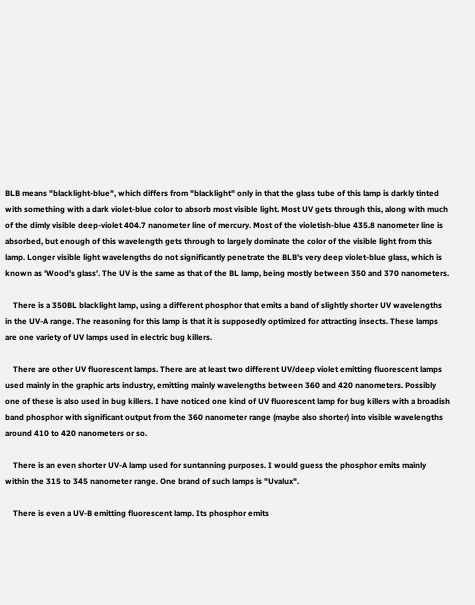BLB means "blacklight-blue", which differs from "blacklight" only in that the glass tube of this lamp is darkly tinted with something with a dark violet-blue color to absorb most visible light. Most UV gets through this, along with much of the dimly visible deep-violet 404.7 nanometer line of mercury. Most of the violetish-blue 435.8 nanometer line is absorbed, but enough of this wavelength gets through to largely dominate the color of the visible light from this lamp. Longer visible light wavelengths do not significantly penetrate the BLB's very deep violet-blue glass, which is known as 'Wood's glass'. The UV is the same as that of the BL lamp, being mostly between 350 and 370 nanometers.

    There is a 350BL blacklight lamp, using a different phosphor that emits a band of slightly shorter UV wavelengths in the UV-A range. The reasoning for this lamp is that it is supposedly optimized for attracting insects. These lamps are one variety of UV lamps used in electric bug killers.

    There are other UV fluorescent lamps. There are at least two different UV/deep violet emitting fluorescent lamps used mainly in the graphic arts industry, emitting mainly wavelengths between 360 and 420 nanometers. Possibly one of these is also used in bug killers. I have noticed one kind of UV fluorescent lamp for bug killers with a broadish band phosphor with significant output from the 360 nanometer range (maybe also shorter) into visible wavelengths around 410 to 420 nanometers or so.

    There is an even shorter UV-A lamp used for suntanning purposes. I would guess the phosphor emits mainly within the 315 to 345 nanometer range. One brand of such lamps is "Uvalux".

    There is even a UV-B emitting fluorescent lamp. Its phosphor emits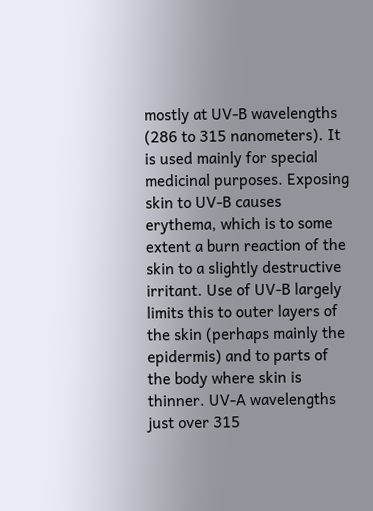mostly at UV-B wavelengths (286 to 315 nanometers). It is used mainly for special medicinal purposes. Exposing skin to UV-B causes erythema, which is to some extent a burn reaction of the skin to a slightly destructive irritant. Use of UV-B largely limits this to outer layers of the skin (perhaps mainly the epidermis) and to parts of the body where skin is thinner. UV-A wavelengths just over 315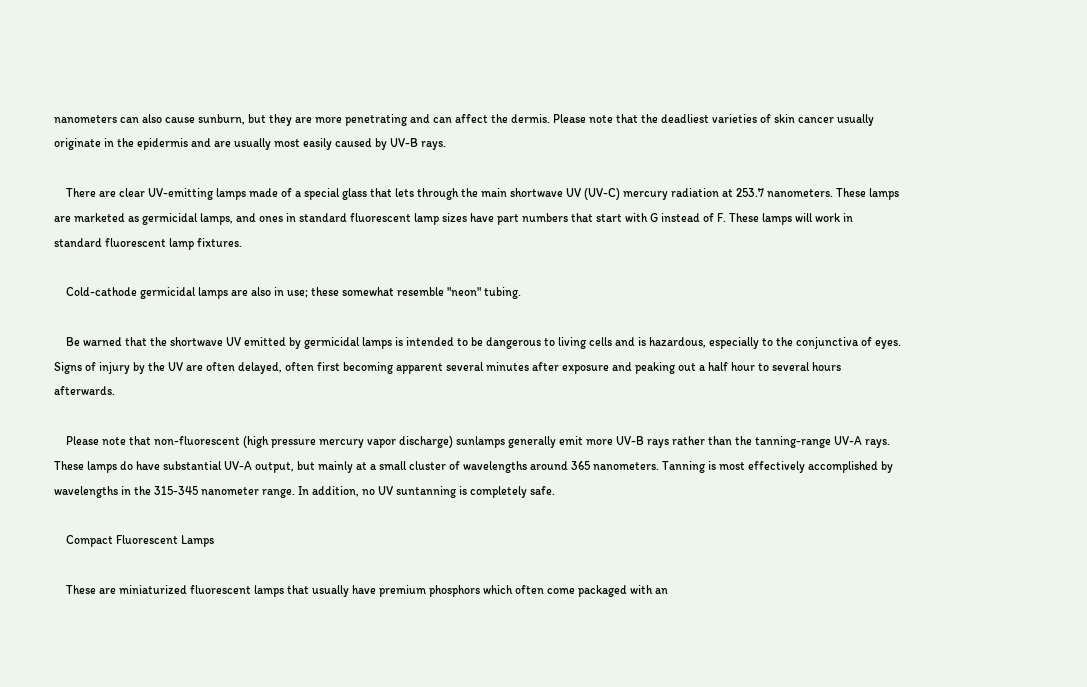nanometers can also cause sunburn, but they are more penetrating and can affect the dermis. Please note that the deadliest varieties of skin cancer usually originate in the epidermis and are usually most easily caused by UV-B rays.

    There are clear UV-emitting lamps made of a special glass that lets through the main shortwave UV (UV-C) mercury radiation at 253.7 nanometers. These lamps are marketed as germicidal lamps, and ones in standard fluorescent lamp sizes have part numbers that start with G instead of F. These lamps will work in standard fluorescent lamp fixtures.

    Cold-cathode germicidal lamps are also in use; these somewhat resemble "neon" tubing.

    Be warned that the shortwave UV emitted by germicidal lamps is intended to be dangerous to living cells and is hazardous, especially to the conjunctiva of eyes. Signs of injury by the UV are often delayed, often first becoming apparent several minutes after exposure and peaking out a half hour to several hours afterwards.

    Please note that non-fluorescent (high pressure mercury vapor discharge) sunlamps generally emit more UV-B rays rather than the tanning-range UV-A rays. These lamps do have substantial UV-A output, but mainly at a small cluster of wavelengths around 365 nanometers. Tanning is most effectively accomplished by wavelengths in the 315-345 nanometer range. In addition, no UV suntanning is completely safe.

    Compact Fluorescent Lamps

    These are miniaturized fluorescent lamps that usually have premium phosphors which often come packaged with an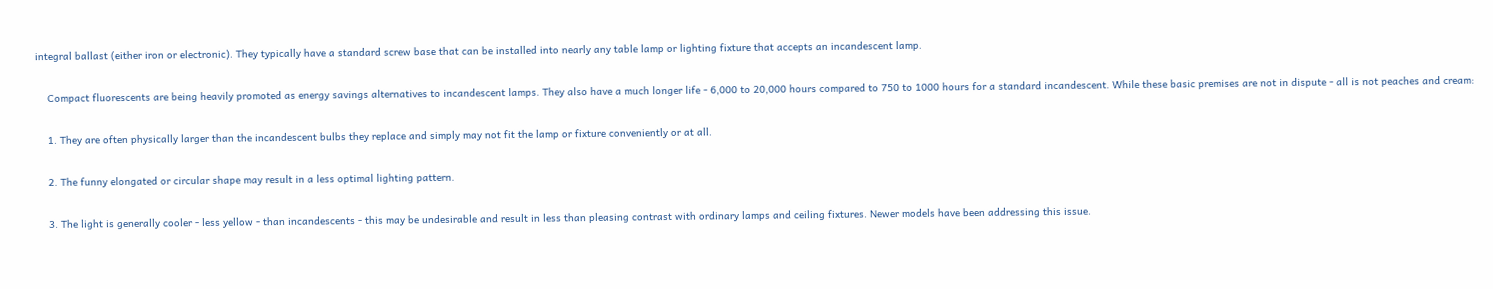integral ballast (either iron or electronic). They typically have a standard screw base that can be installed into nearly any table lamp or lighting fixture that accepts an incandescent lamp.

    Compact fluorescents are being heavily promoted as energy savings alternatives to incandescent lamps. They also have a much longer life - 6,000 to 20,000 hours compared to 750 to 1000 hours for a standard incandescent. While these basic premises are not in dispute - all is not peaches and cream:

    1. They are often physically larger than the incandescent bulbs they replace and simply may not fit the lamp or fixture conveniently or at all.

    2. The funny elongated or circular shape may result in a less optimal lighting pattern.

    3. The light is generally cooler - less yellow - than incandescents - this may be undesirable and result in less than pleasing contrast with ordinary lamps and ceiling fixtures. Newer models have been addressing this issue.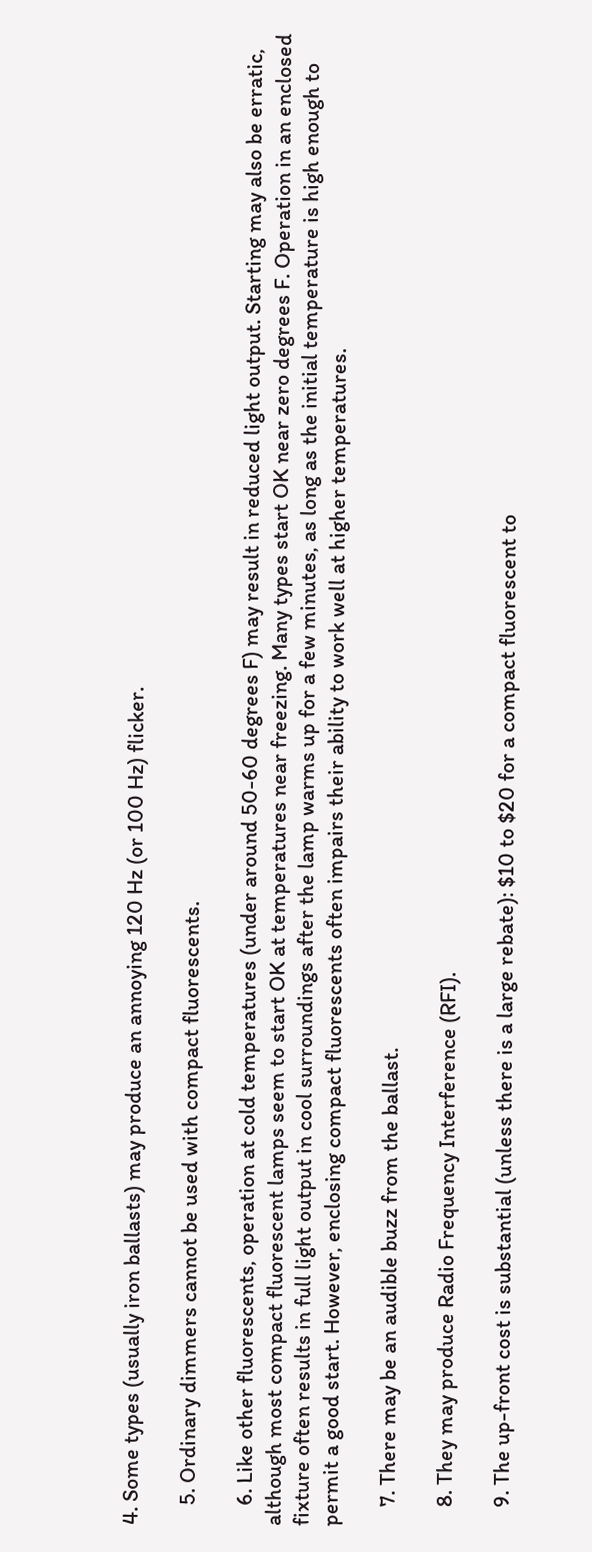4. Some types (usually iron ballasts) may produce an annoying 120 Hz (or 100 Hz) flicker.

    5. Ordinary dimmers cannot be used with compact fluorescents.

    6. Like other fluorescents, operation at cold temperatures (under around 50-60 degrees F) may result in reduced light output. Starting may also be erratic, although most compact fluorescent lamps seem to start OK at temperatures near freezing. Many types start OK near zero degrees F. Operation in an enclosed fixture often results in full light output in cool surroundings after the lamp warms up for a few minutes, as long as the initial temperature is high enough to permit a good start. However, enclosing compact fluorescents often impairs their ability to work well at higher temperatures.

    7. There may be an audible buzz from the ballast.

    8. They may produce Radio Frequency Interference (RFI).

    9. The up-front cost is substantial (unless there is a large rebate): $10 to $20 for a compact fluorescent to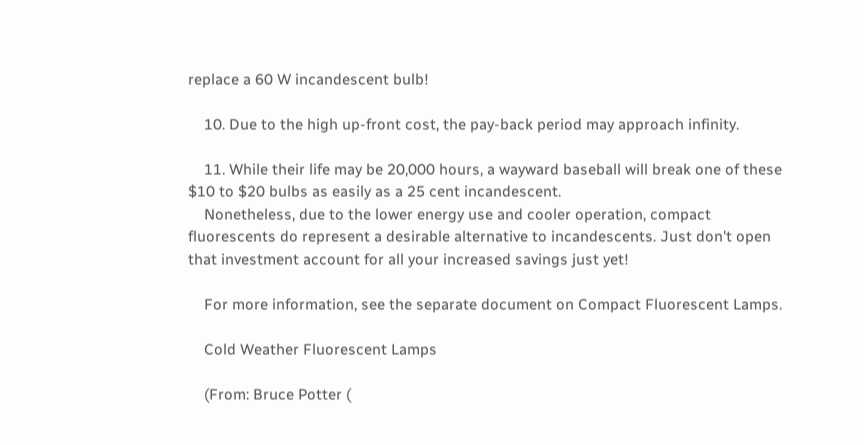replace a 60 W incandescent bulb!

    10. Due to the high up-front cost, the pay-back period may approach infinity.

    11. While their life may be 20,000 hours, a wayward baseball will break one of these $10 to $20 bulbs as easily as a 25 cent incandescent.
    Nonetheless, due to the lower energy use and cooler operation, compact fluorescents do represent a desirable alternative to incandescents. Just don't open that investment account for all your increased savings just yet!

    For more information, see the separate document on Compact Fluorescent Lamps.

    Cold Weather Fluorescent Lamps

    (From: Bruce Potter (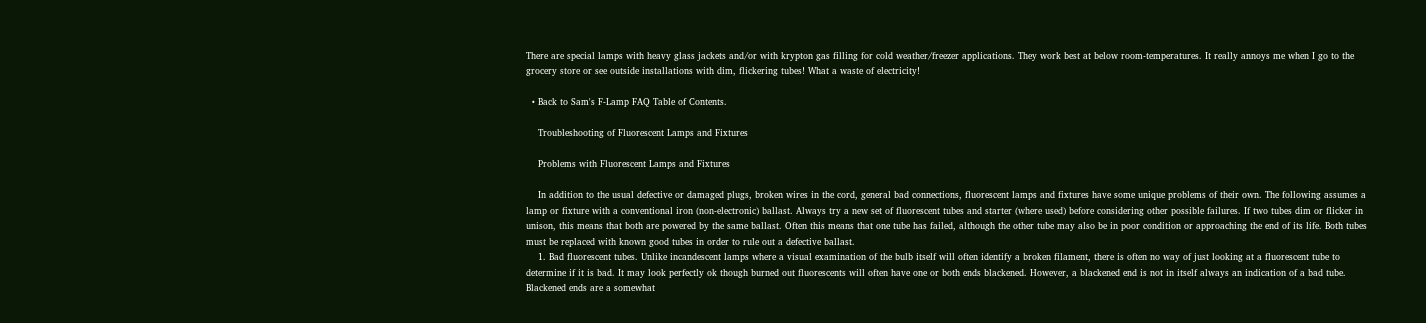There are special lamps with heavy glass jackets and/or with krypton gas filling for cold weather/freezer applications. They work best at below room-temperatures. It really annoys me when I go to the grocery store or see outside installations with dim, flickering tubes! What a waste of electricity!

  • Back to Sam's F-Lamp FAQ Table of Contents.

    Troubleshooting of Fluorescent Lamps and Fixtures

    Problems with Fluorescent Lamps and Fixtures

    In addition to the usual defective or damaged plugs, broken wires in the cord, general bad connections, fluorescent lamps and fixtures have some unique problems of their own. The following assumes a lamp or fixture with a conventional iron (non-electronic) ballast. Always try a new set of fluorescent tubes and starter (where used) before considering other possible failures. If two tubes dim or flicker in unison, this means that both are powered by the same ballast. Often this means that one tube has failed, although the other tube may also be in poor condition or approaching the end of its life. Both tubes must be replaced with known good tubes in order to rule out a defective ballast.
    1. Bad fluorescent tubes. Unlike incandescent lamps where a visual examination of the bulb itself will often identify a broken filament, there is often no way of just looking at a fluorescent tube to determine if it is bad. It may look perfectly ok though burned out fluorescents will often have one or both ends blackened. However, a blackened end is not in itself always an indication of a bad tube. Blackened ends are a somewhat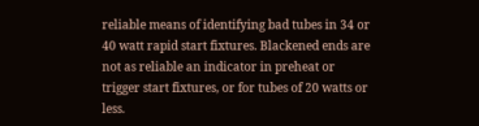reliable means of identifying bad tubes in 34 or 40 watt rapid start fixtures. Blackened ends are not as reliable an indicator in preheat or trigger start fixtures, or for tubes of 20 watts or less.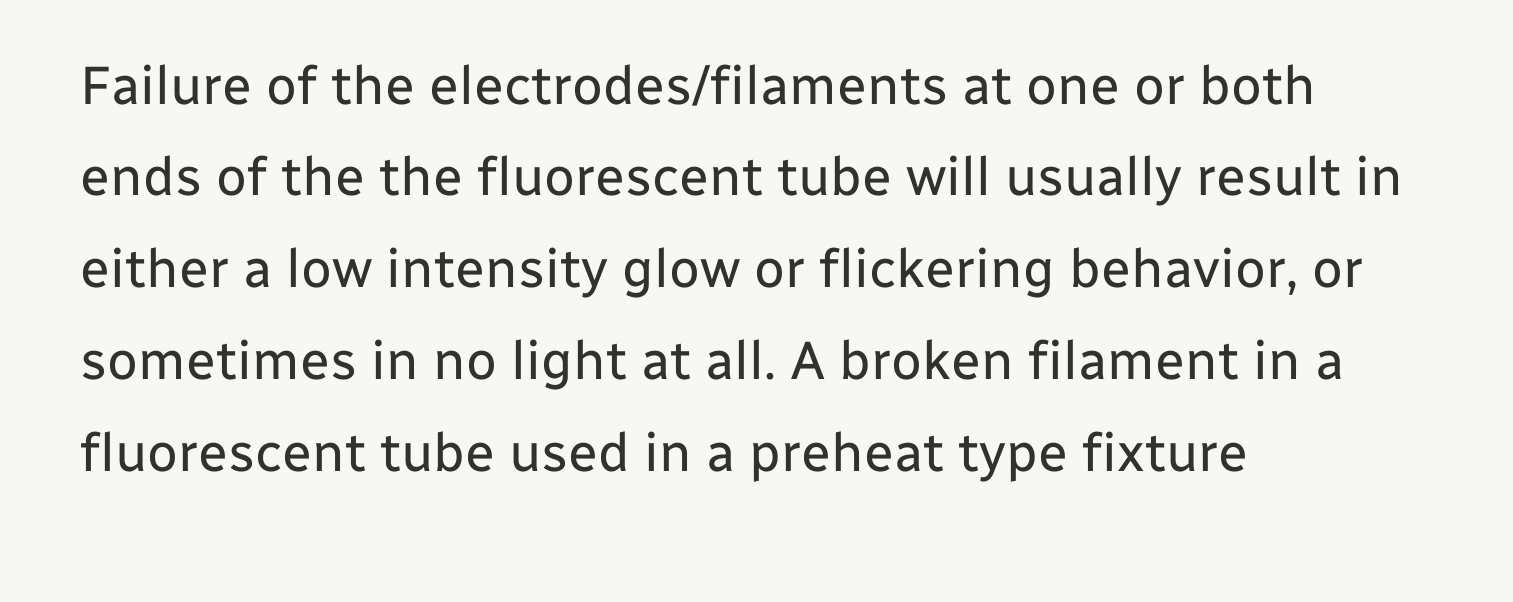Failure of the electrodes/filaments at one or both ends of the the fluorescent tube will usually result in either a low intensity glow or flickering behavior, or sometimes in no light at all. A broken filament in a fluorescent tube used in a preheat type fixture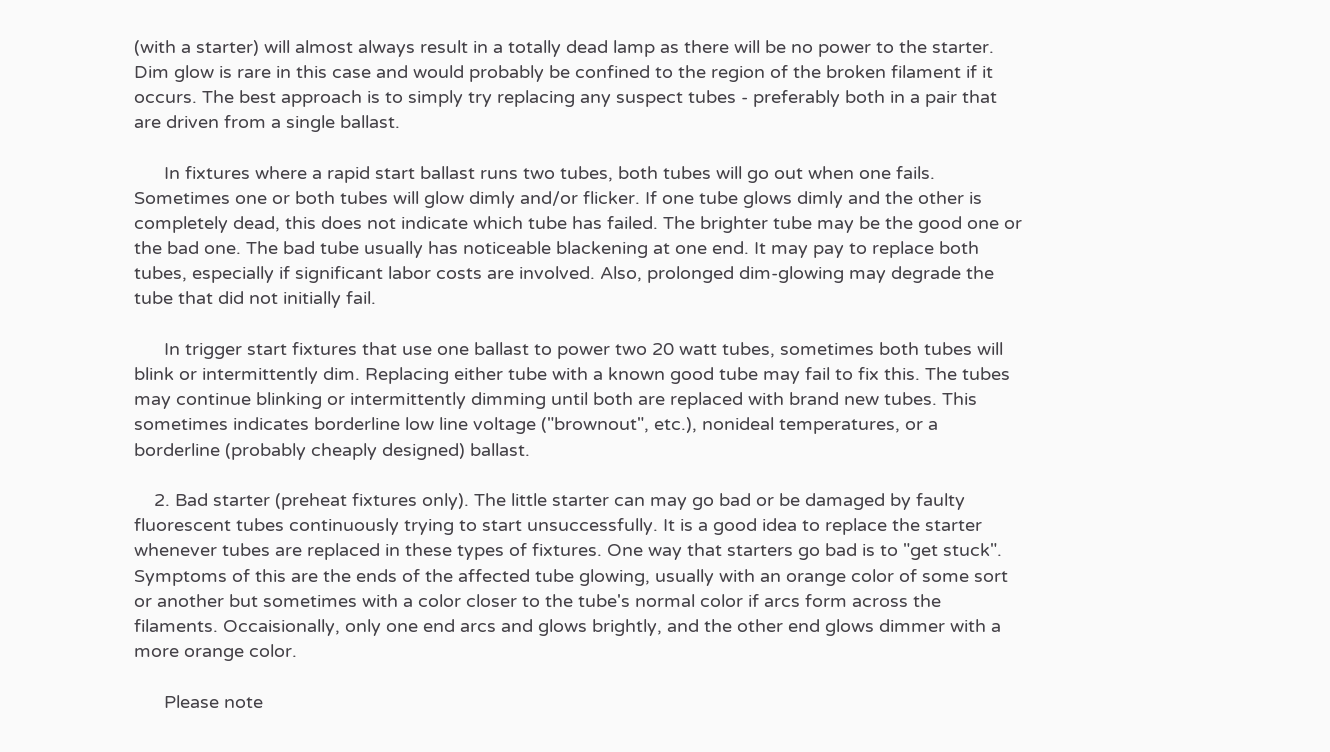(with a starter) will almost always result in a totally dead lamp as there will be no power to the starter. Dim glow is rare in this case and would probably be confined to the region of the broken filament if it occurs. The best approach is to simply try replacing any suspect tubes - preferably both in a pair that are driven from a single ballast.

      In fixtures where a rapid start ballast runs two tubes, both tubes will go out when one fails. Sometimes one or both tubes will glow dimly and/or flicker. If one tube glows dimly and the other is completely dead, this does not indicate which tube has failed. The brighter tube may be the good one or the bad one. The bad tube usually has noticeable blackening at one end. It may pay to replace both tubes, especially if significant labor costs are involved. Also, prolonged dim-glowing may degrade the tube that did not initially fail.

      In trigger start fixtures that use one ballast to power two 20 watt tubes, sometimes both tubes will blink or intermittently dim. Replacing either tube with a known good tube may fail to fix this. The tubes may continue blinking or intermittently dimming until both are replaced with brand new tubes. This sometimes indicates borderline low line voltage ("brownout", etc.), nonideal temperatures, or a borderline (probably cheaply designed) ballast.

    2. Bad starter (preheat fixtures only). The little starter can may go bad or be damaged by faulty fluorescent tubes continuously trying to start unsuccessfully. It is a good idea to replace the starter whenever tubes are replaced in these types of fixtures. One way that starters go bad is to "get stuck". Symptoms of this are the ends of the affected tube glowing, usually with an orange color of some sort or another but sometimes with a color closer to the tube's normal color if arcs form across the filaments. Occaisionally, only one end arcs and glows brightly, and the other end glows dimmer with a more orange color.

      Please note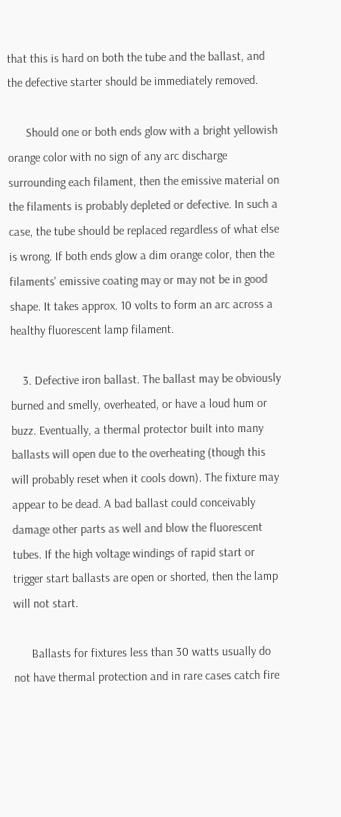that this is hard on both the tube and the ballast, and the defective starter should be immediately removed.

      Should one or both ends glow with a bright yellowish orange color with no sign of any arc discharge surrounding each filament, then the emissive material on the filaments is probably depleted or defective. In such a case, the tube should be replaced regardless of what else is wrong. If both ends glow a dim orange color, then the filaments' emissive coating may or may not be in good shape. It takes approx. 10 volts to form an arc across a healthy fluorescent lamp filament.

    3. Defective iron ballast. The ballast may be obviously burned and smelly, overheated, or have a loud hum or buzz. Eventually, a thermal protector built into many ballasts will open due to the overheating (though this will probably reset when it cools down). The fixture may appear to be dead. A bad ballast could conceivably damage other parts as well and blow the fluorescent tubes. If the high voltage windings of rapid start or trigger start ballasts are open or shorted, then the lamp will not start.

      Ballasts for fixtures less than 30 watts usually do not have thermal protection and in rare cases catch fire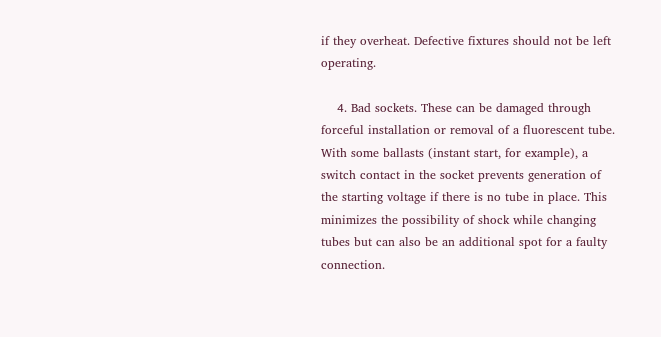if they overheat. Defective fixtures should not be left operating.

    4. Bad sockets. These can be damaged through forceful installation or removal of a fluorescent tube. With some ballasts (instant start, for example), a switch contact in the socket prevents generation of the starting voltage if there is no tube in place. This minimizes the possibility of shock while changing tubes but can also be an additional spot for a faulty connection.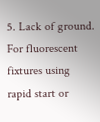5. Lack of ground. For fluorescent fixtures using rapid start or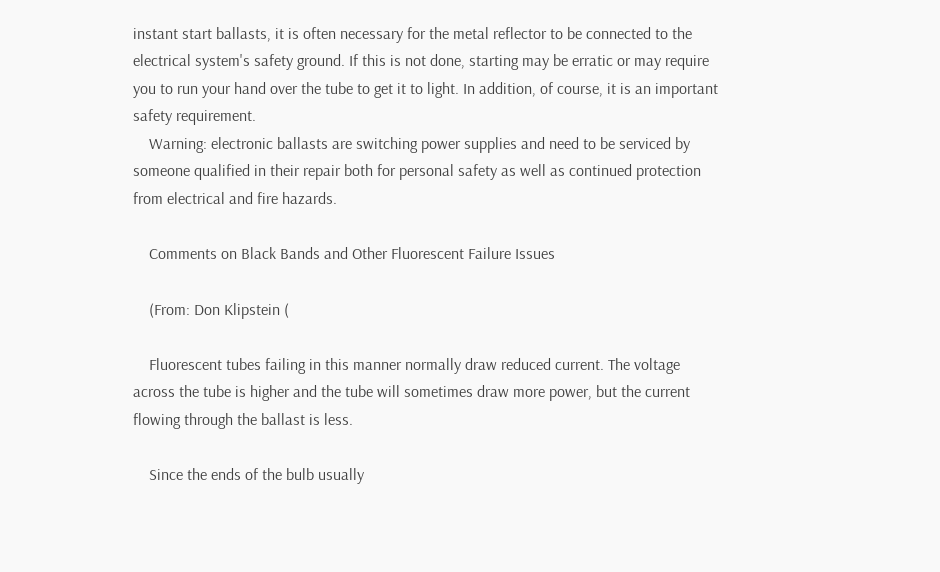instant start ballasts, it is often necessary for the metal reflector to be connected to the electrical system's safety ground. If this is not done, starting may be erratic or may require you to run your hand over the tube to get it to light. In addition, of course, it is an important safety requirement.
    Warning: electronic ballasts are switching power supplies and need to be serviced by someone qualified in their repair both for personal safety as well as continued protection from electrical and fire hazards.

    Comments on Black Bands and Other Fluorescent Failure Issues

    (From: Don Klipstein (

    Fluorescent tubes failing in this manner normally draw reduced current. The voltage across the tube is higher and the tube will sometimes draw more power, but the current flowing through the ballast is less.

    Since the ends of the bulb usually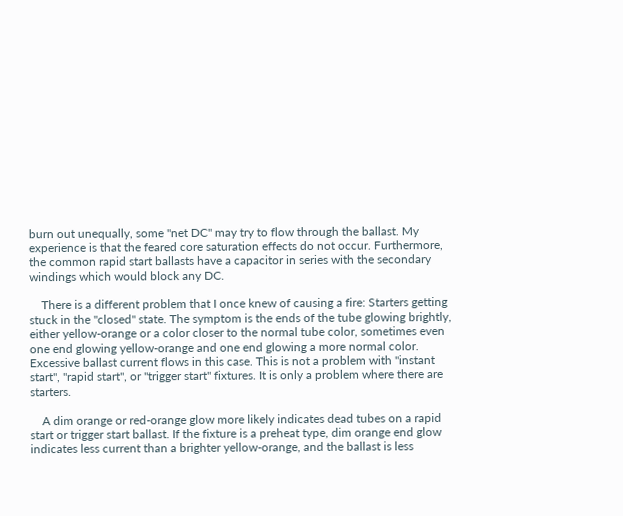burn out unequally, some "net DC" may try to flow through the ballast. My experience is that the feared core saturation effects do not occur. Furthermore, the common rapid start ballasts have a capacitor in series with the secondary windings which would block any DC.

    There is a different problem that I once knew of causing a fire: Starters getting stuck in the "closed" state. The symptom is the ends of the tube glowing brightly, either yellow-orange or a color closer to the normal tube color, sometimes even one end glowing yellow-orange and one end glowing a more normal color. Excessive ballast current flows in this case. This is not a problem with "instant start", "rapid start", or "trigger start" fixtures. It is only a problem where there are starters.

    A dim orange or red-orange glow more likely indicates dead tubes on a rapid start or trigger start ballast. If the fixture is a preheat type, dim orange end glow indicates less current than a brighter yellow-orange, and the ballast is less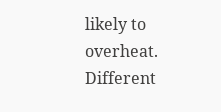likely to overheat. Different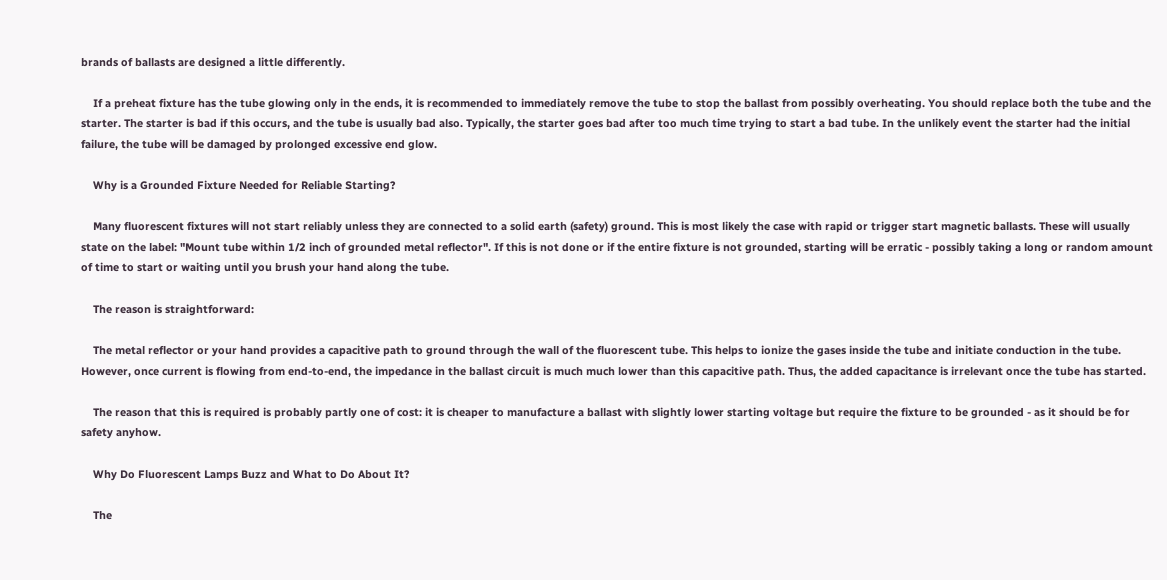brands of ballasts are designed a little differently.

    If a preheat fixture has the tube glowing only in the ends, it is recommended to immediately remove the tube to stop the ballast from possibly overheating. You should replace both the tube and the starter. The starter is bad if this occurs, and the tube is usually bad also. Typically, the starter goes bad after too much time trying to start a bad tube. In the unlikely event the starter had the initial failure, the tube will be damaged by prolonged excessive end glow.

    Why is a Grounded Fixture Needed for Reliable Starting?

    Many fluorescent fixtures will not start reliably unless they are connected to a solid earth (safety) ground. This is most likely the case with rapid or trigger start magnetic ballasts. These will usually state on the label: "Mount tube within 1/2 inch of grounded metal reflector". If this is not done or if the entire fixture is not grounded, starting will be erratic - possibly taking a long or random amount of time to start or waiting until you brush your hand along the tube.

    The reason is straightforward:

    The metal reflector or your hand provides a capacitive path to ground through the wall of the fluorescent tube. This helps to ionize the gases inside the tube and initiate conduction in the tube. However, once current is flowing from end-to-end, the impedance in the ballast circuit is much much lower than this capacitive path. Thus, the added capacitance is irrelevant once the tube has started.

    The reason that this is required is probably partly one of cost: it is cheaper to manufacture a ballast with slightly lower starting voltage but require the fixture to be grounded - as it should be for safety anyhow.

    Why Do Fluorescent Lamps Buzz and What to Do About It?

    The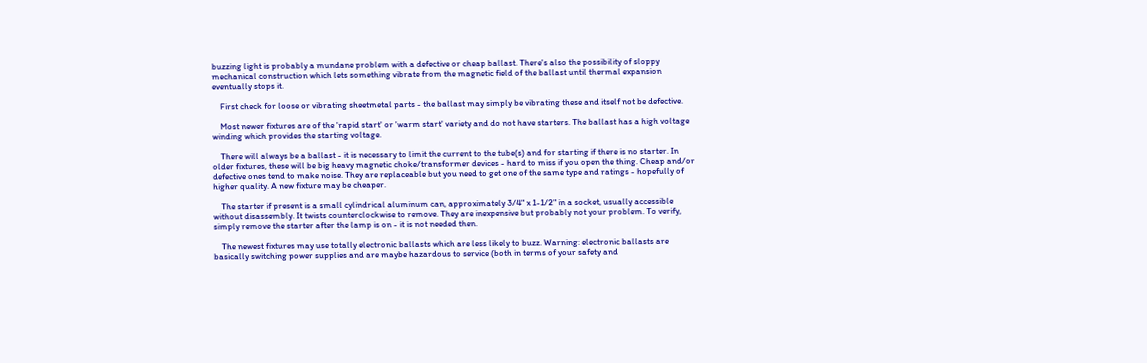buzzing light is probably a mundane problem with a defective or cheap ballast. There's also the possibility of sloppy mechanical construction which lets something vibrate from the magnetic field of the ballast until thermal expansion eventually stops it.

    First check for loose or vibrating sheetmetal parts - the ballast may simply be vibrating these and itself not be defective.

    Most newer fixtures are of the 'rapid start' or 'warm start' variety and do not have starters. The ballast has a high voltage winding which provides the starting voltage.

    There will always be a ballast - it is necessary to limit the current to the tube(s) and for starting if there is no starter. In older fixtures, these will be big heavy magnetic choke/transformer devices - hard to miss if you open the thing. Cheap and/or defective ones tend to make noise. They are replaceable but you need to get one of the same type and ratings - hopefully of higher quality. A new fixture may be cheaper.

    The starter if present is a small cylindrical aluminum can, approximately 3/4" x 1-1/2" in a socket, usually accessible without disassembly. It twists counterclockwise to remove. They are inexpensive but probably not your problem. To verify, simply remove the starter after the lamp is on - it is not needed then.

    The newest fixtures may use totally electronic ballasts which are less likely to buzz. Warning: electronic ballasts are basically switching power supplies and are maybe hazardous to service (both in terms of your safety and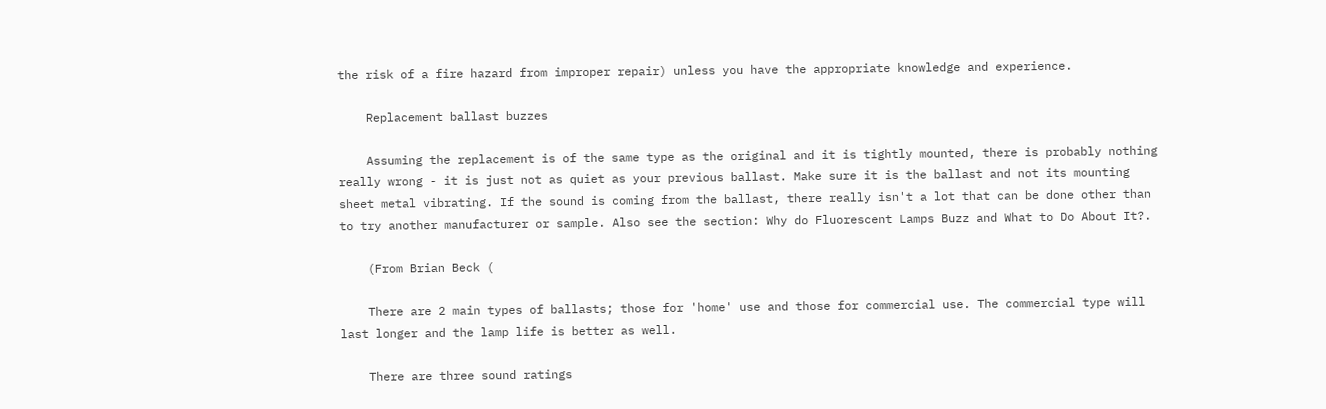the risk of a fire hazard from improper repair) unless you have the appropriate knowledge and experience.

    Replacement ballast buzzes

    Assuming the replacement is of the same type as the original and it is tightly mounted, there is probably nothing really wrong - it is just not as quiet as your previous ballast. Make sure it is the ballast and not its mounting sheet metal vibrating. If the sound is coming from the ballast, there really isn't a lot that can be done other than to try another manufacturer or sample. Also see the section: Why do Fluorescent Lamps Buzz and What to Do About It?.

    (From Brian Beck (

    There are 2 main types of ballasts; those for 'home' use and those for commercial use. The commercial type will last longer and the lamp life is better as well.

    There are three sound ratings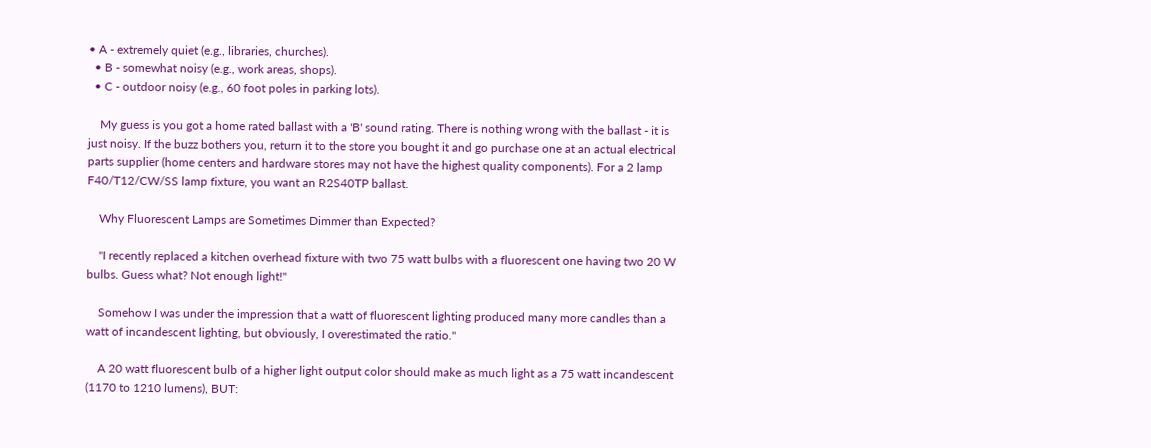• A - extremely quiet (e.g., libraries, churches).
  • B - somewhat noisy (e.g., work areas, shops).
  • C - outdoor noisy (e.g., 60 foot poles in parking lots).

    My guess is you got a home rated ballast with a 'B' sound rating. There is nothing wrong with the ballast - it is just noisy. If the buzz bothers you, return it to the store you bought it and go purchase one at an actual electrical parts supplier (home centers and hardware stores may not have the highest quality components). For a 2 lamp F40/T12/CW/SS lamp fixture, you want an R2S40TP ballast.

    Why Fluorescent Lamps are Sometimes Dimmer than Expected?

    "I recently replaced a kitchen overhead fixture with two 75 watt bulbs with a fluorescent one having two 20 W bulbs. Guess what? Not enough light!"

    Somehow I was under the impression that a watt of fluorescent lighting produced many more candles than a watt of incandescent lighting, but obviously, I overestimated the ratio."

    A 20 watt fluorescent bulb of a higher light output color should make as much light as a 75 watt incandescent (1170 to 1210 lumens), BUT: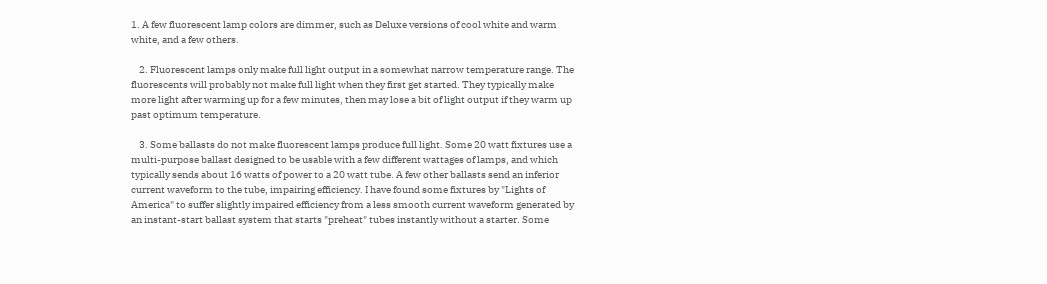1. A few fluorescent lamp colors are dimmer, such as Deluxe versions of cool white and warm white, and a few others.

    2. Fluorescent lamps only make full light output in a somewhat narrow temperature range. The fluorescents will probably not make full light when they first get started. They typically make more light after warming up for a few minutes, then may lose a bit of light output if they warm up past optimum temperature.

    3. Some ballasts do not make fluorescent lamps produce full light. Some 20 watt fixtures use a multi-purpose ballast designed to be usable with a few different wattages of lamps, and which typically sends about 16 watts of power to a 20 watt tube. A few other ballasts send an inferior current waveform to the tube, impairing efficiency. I have found some fixtures by "Lights of America" to suffer slightly impaired efficiency from a less smooth current waveform generated by an instant-start ballast system that starts "preheat" tubes instantly without a starter. Some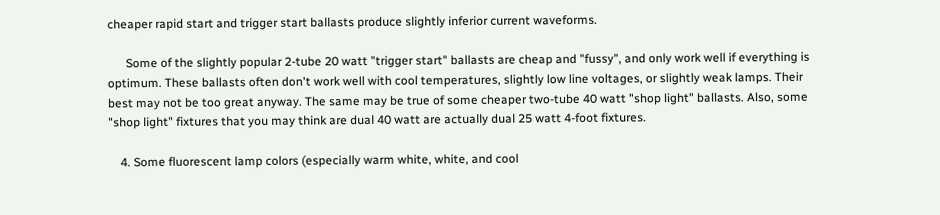cheaper rapid start and trigger start ballasts produce slightly inferior current waveforms.

      Some of the slightly popular 2-tube 20 watt "trigger start" ballasts are cheap and "fussy", and only work well if everything is optimum. These ballasts often don't work well with cool temperatures, slightly low line voltages, or slightly weak lamps. Their best may not be too great anyway. The same may be true of some cheaper two-tube 40 watt "shop light" ballasts. Also, some "shop light" fixtures that you may think are dual 40 watt are actually dual 25 watt 4-foot fixtures.

    4. Some fluorescent lamp colors (especially warm white, white, and cool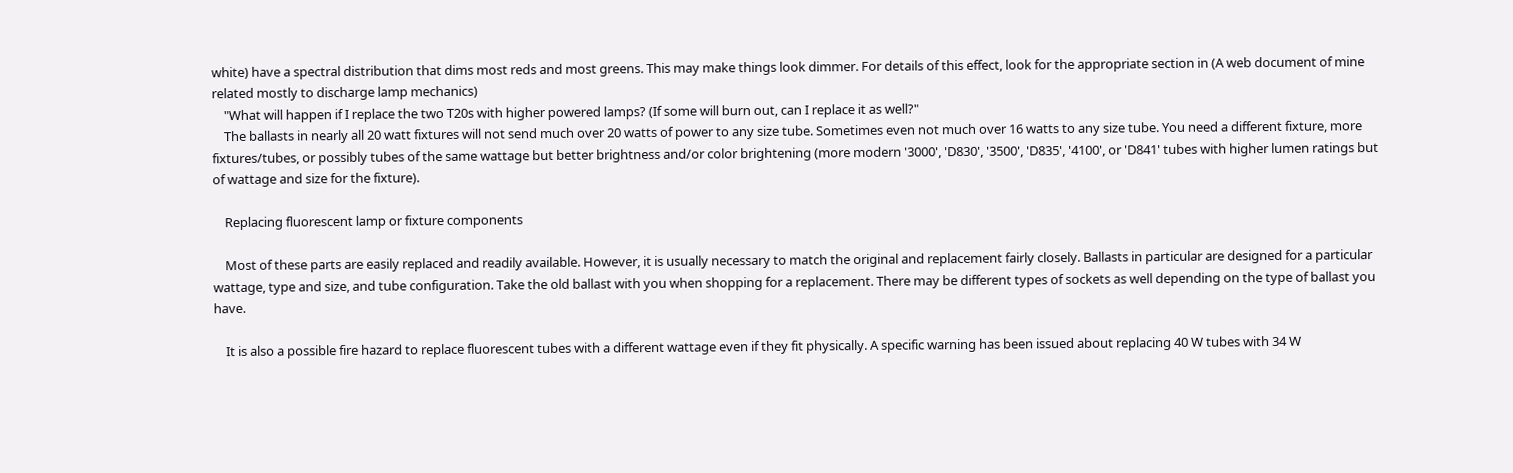white) have a spectral distribution that dims most reds and most greens. This may make things look dimmer. For details of this effect, look for the appropriate section in (A web document of mine related mostly to discharge lamp mechanics)
    "What will happen if I replace the two T20s with higher powered lamps? (If some will burn out, can I replace it as well?"
    The ballasts in nearly all 20 watt fixtures will not send much over 20 watts of power to any size tube. Sometimes even not much over 16 watts to any size tube. You need a different fixture, more fixtures/tubes, or possibly tubes of the same wattage but better brightness and/or color brightening (more modern '3000', 'D830', '3500', 'D835', '4100', or 'D841' tubes with higher lumen ratings but of wattage and size for the fixture).

    Replacing fluorescent lamp or fixture components

    Most of these parts are easily replaced and readily available. However, it is usually necessary to match the original and replacement fairly closely. Ballasts in particular are designed for a particular wattage, type and size, and tube configuration. Take the old ballast with you when shopping for a replacement. There may be different types of sockets as well depending on the type of ballast you have.

    It is also a possible fire hazard to replace fluorescent tubes with a different wattage even if they fit physically. A specific warning has been issued about replacing 40 W tubes with 34 W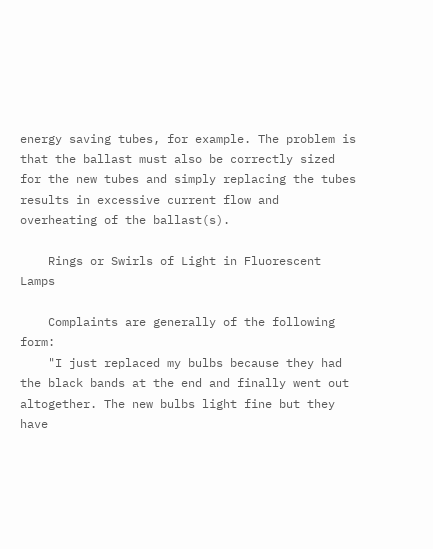energy saving tubes, for example. The problem is that the ballast must also be correctly sized for the new tubes and simply replacing the tubes results in excessive current flow and overheating of the ballast(s).

    Rings or Swirls of Light in Fluorescent Lamps

    Complaints are generally of the following form:
    "I just replaced my bulbs because they had the black bands at the end and finally went out altogether. The new bulbs light fine but they have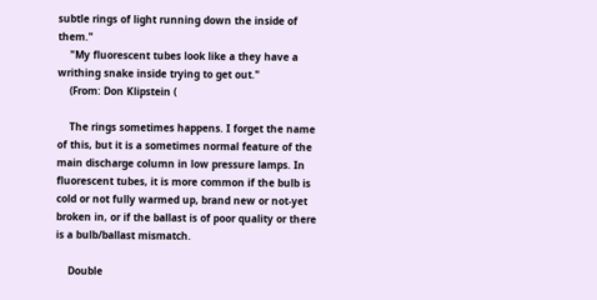subtle rings of light running down the inside of them."
    "My fluorescent tubes look like a they have a writhing snake inside trying to get out."
    (From: Don Klipstein (

    The rings sometimes happens. I forget the name of this, but it is a sometimes normal feature of the main discharge column in low pressure lamps. In fluorescent tubes, it is more common if the bulb is cold or not fully warmed up, brand new or not-yet broken in, or if the ballast is of poor quality or there is a bulb/ballast mismatch.

    Double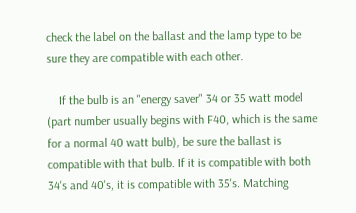check the label on the ballast and the lamp type to be sure they are compatible with each other.

    If the bulb is an "energy saver" 34 or 35 watt model (part number usually begins with F40, which is the same for a normal 40 watt bulb), be sure the ballast is compatible with that bulb. If it is compatible with both 34's and 40's, it is compatible with 35's. Matching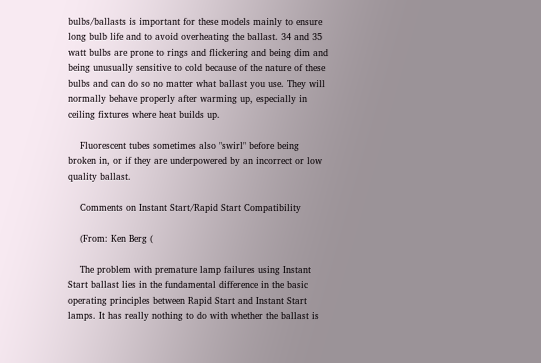bulbs/ballasts is important for these models mainly to ensure long bulb life and to avoid overheating the ballast. 34 and 35 watt bulbs are prone to rings and flickering and being dim and being unusually sensitive to cold because of the nature of these bulbs and can do so no matter what ballast you use. They will normally behave properly after warming up, especially in ceiling fixtures where heat builds up.

    Fluorescent tubes sometimes also "swirl" before being broken in, or if they are underpowered by an incorrect or low quality ballast.

    Comments on Instant Start/Rapid Start Compatibility

    (From: Ken Berg (

    The problem with premature lamp failures using Instant Start ballast lies in the fundamental difference in the basic operating principles between Rapid Start and Instant Start lamps. It has really nothing to do with whether the ballast is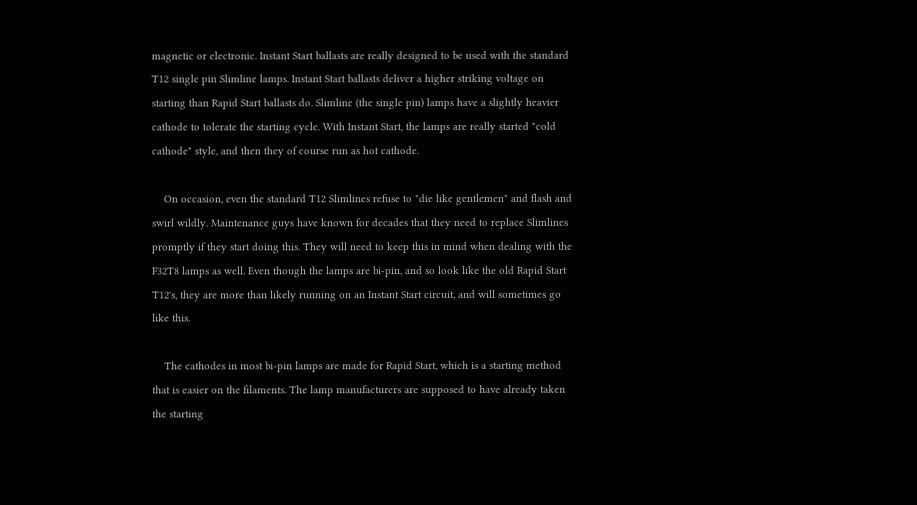magnetic or electronic. Instant Start ballasts are really designed to be used with the standard T12 single pin Slimline lamps. Instant Start ballasts deliver a higher striking voltage on starting than Rapid Start ballasts do. Slimline (the single pin) lamps have a slightly heavier cathode to tolerate the starting cycle. With Instant Start, the lamps are really started "cold cathode" style, and then they of course run as hot cathode.

    On occasion, even the standard T12 Slimlines refuse to "die like gentlemen" and flash and swirl wildly. Maintenance guys have known for decades that they need to replace Slimlines promptly if they start doing this. They will need to keep this in mind when dealing with the F32T8 lamps as well. Even though the lamps are bi-pin, and so look like the old Rapid Start T12's, they are more than likely running on an Instant Start circuit, and will sometimes go like this.

    The cathodes in most bi-pin lamps are made for Rapid Start, which is a starting method that is easier on the filaments. The lamp manufacturers are supposed to have already taken the starting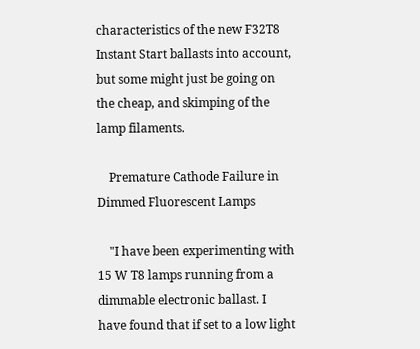characteristics of the new F32T8 Instant Start ballasts into account, but some might just be going on the cheap, and skimping of the lamp filaments.

    Premature Cathode Failure in Dimmed Fluorescent Lamps

    "I have been experimenting with 15 W T8 lamps running from a dimmable electronic ballast. I have found that if set to a low light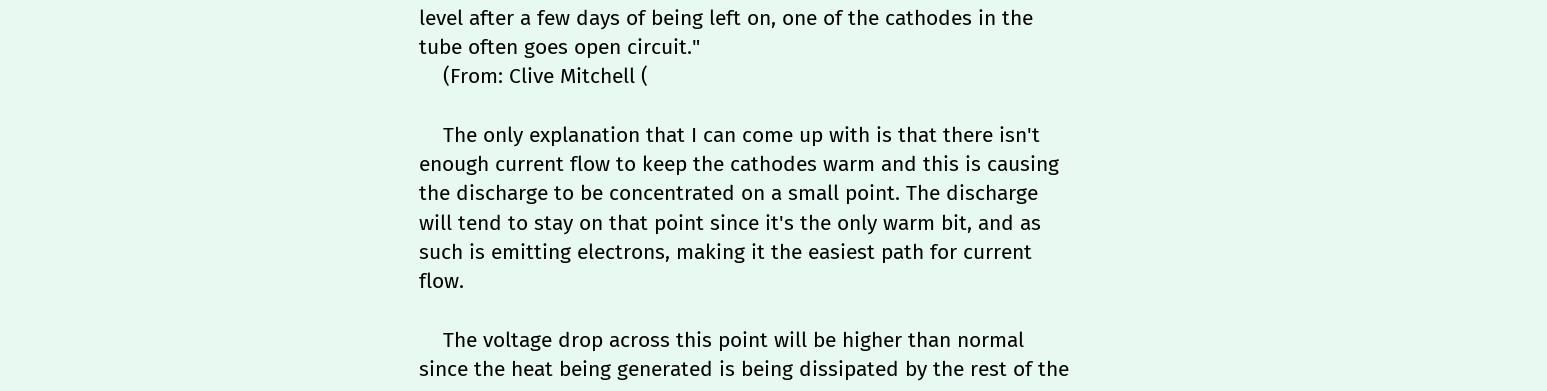level after a few days of being left on, one of the cathodes in the tube often goes open circuit."
    (From: Clive Mitchell (

    The only explanation that I can come up with is that there isn't enough current flow to keep the cathodes warm and this is causing the discharge to be concentrated on a small point. The discharge will tend to stay on that point since it's the only warm bit, and as such is emitting electrons, making it the easiest path for current flow.

    The voltage drop across this point will be higher than normal since the heat being generated is being dissipated by the rest of the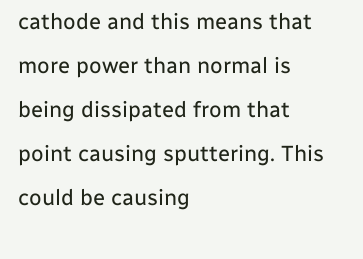cathode and this means that more power than normal is being dissipated from that point causing sputtering. This could be causing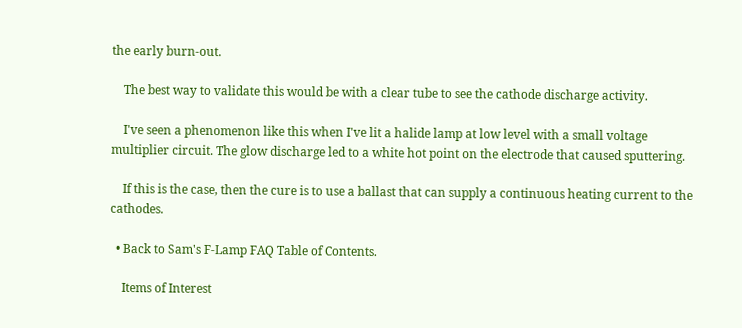the early burn-out.

    The best way to validate this would be with a clear tube to see the cathode discharge activity.

    I've seen a phenomenon like this when I've lit a halide lamp at low level with a small voltage multiplier circuit. The glow discharge led to a white hot point on the electrode that caused sputtering.

    If this is the case, then the cure is to use a ballast that can supply a continuous heating current to the cathodes.

  • Back to Sam's F-Lamp FAQ Table of Contents.

    Items of Interest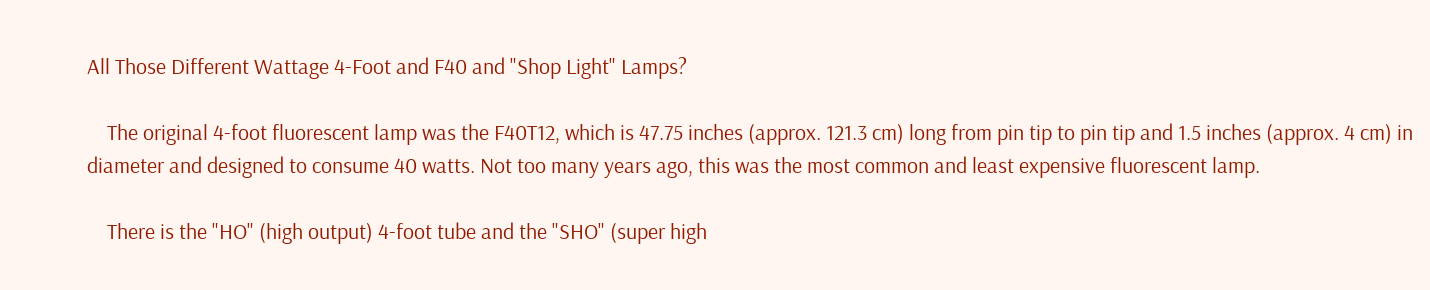All Those Different Wattage 4-Foot and F40 and "Shop Light" Lamps?

    The original 4-foot fluorescent lamp was the F40T12, which is 47.75 inches (approx. 121.3 cm) long from pin tip to pin tip and 1.5 inches (approx. 4 cm) in diameter and designed to consume 40 watts. Not too many years ago, this was the most common and least expensive fluorescent lamp.

    There is the "HO" (high output) 4-foot tube and the "SHO" (super high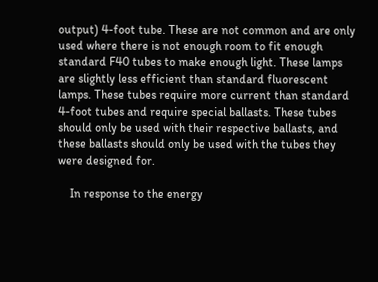output) 4-foot tube. These are not common and are only used where there is not enough room to fit enough standard F40 tubes to make enough light. These lamps are slightly less efficient than standard fluorescent lamps. These tubes require more current than standard 4-foot tubes and require special ballasts. These tubes should only be used with their respective ballasts, and these ballasts should only be used with the tubes they were designed for.

    In response to the energy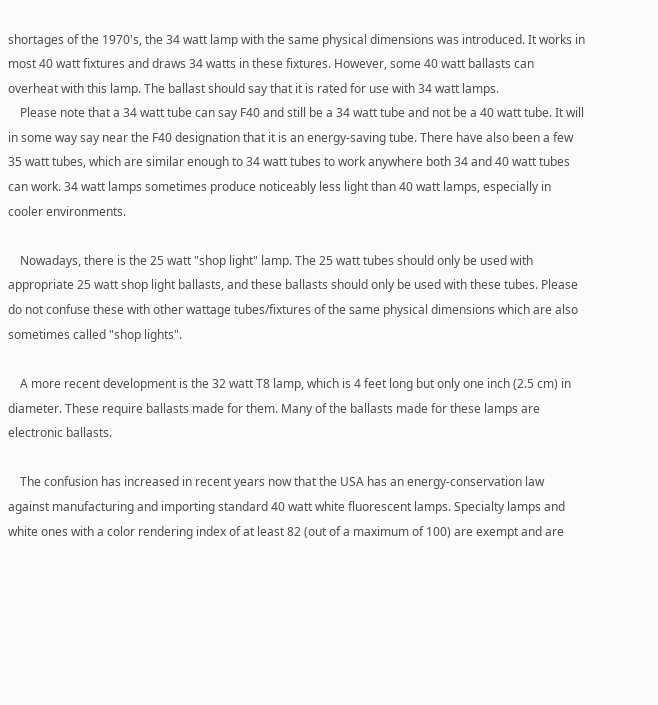shortages of the 1970's, the 34 watt lamp with the same physical dimensions was introduced. It works in most 40 watt fixtures and draws 34 watts in these fixtures. However, some 40 watt ballasts can overheat with this lamp. The ballast should say that it is rated for use with 34 watt lamps.
    Please note that a 34 watt tube can say F40 and still be a 34 watt tube and not be a 40 watt tube. It will in some way say near the F40 designation that it is an energy-saving tube. There have also been a few 35 watt tubes, which are similar enough to 34 watt tubes to work anywhere both 34 and 40 watt tubes can work. 34 watt lamps sometimes produce noticeably less light than 40 watt lamps, especially in cooler environments.

    Nowadays, there is the 25 watt "shop light" lamp. The 25 watt tubes should only be used with appropriate 25 watt shop light ballasts, and these ballasts should only be used with these tubes. Please do not confuse these with other wattage tubes/fixtures of the same physical dimensions which are also sometimes called "shop lights".

    A more recent development is the 32 watt T8 lamp, which is 4 feet long but only one inch (2.5 cm) in diameter. These require ballasts made for them. Many of the ballasts made for these lamps are electronic ballasts.

    The confusion has increased in recent years now that the USA has an energy-conservation law against manufacturing and importing standard 40 watt white fluorescent lamps. Specialty lamps and white ones with a color rendering index of at least 82 (out of a maximum of 100) are exempt and are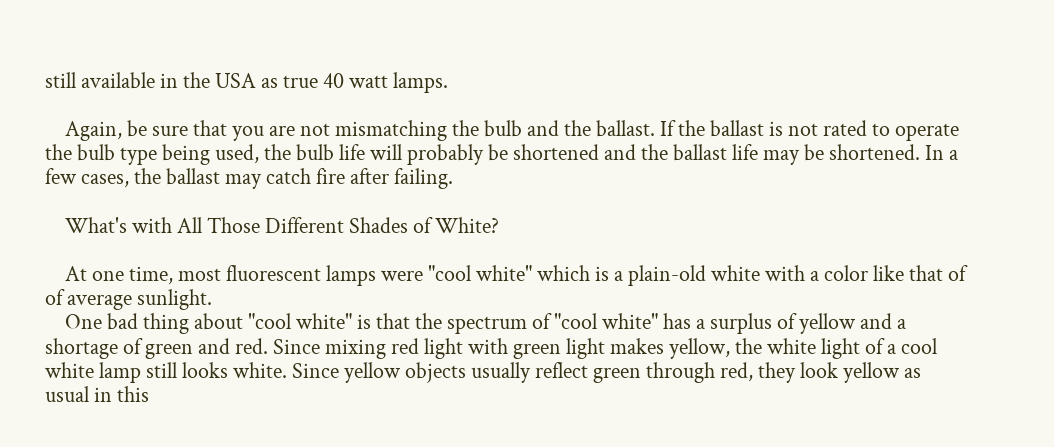still available in the USA as true 40 watt lamps.

    Again, be sure that you are not mismatching the bulb and the ballast. If the ballast is not rated to operate the bulb type being used, the bulb life will probably be shortened and the ballast life may be shortened. In a few cases, the ballast may catch fire after failing.

    What's with All Those Different Shades of White?

    At one time, most fluorescent lamps were "cool white" which is a plain-old white with a color like that of of average sunlight.
    One bad thing about "cool white" is that the spectrum of "cool white" has a surplus of yellow and a shortage of green and red. Since mixing red light with green light makes yellow, the white light of a cool white lamp still looks white. Since yellow objects usually reflect green through red, they look yellow as usual in this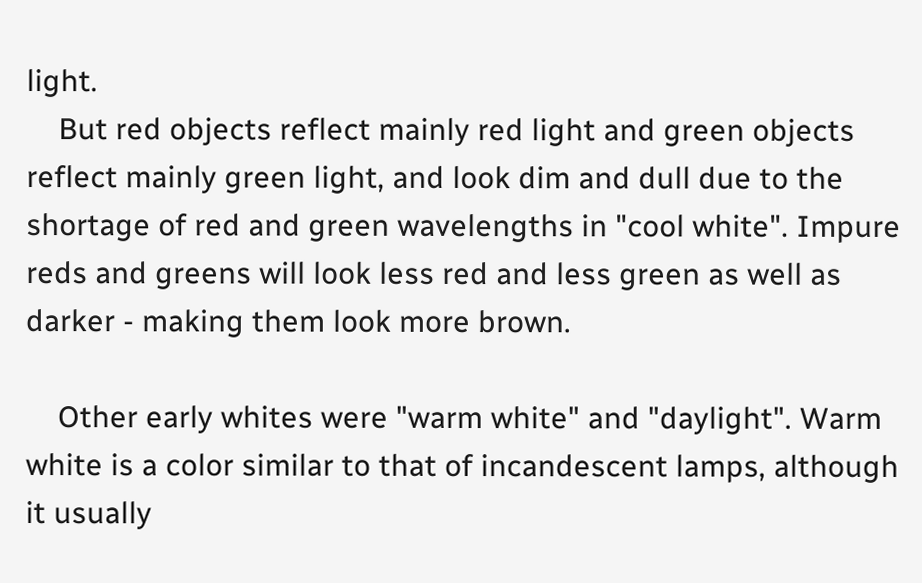light.
    But red objects reflect mainly red light and green objects reflect mainly green light, and look dim and dull due to the shortage of red and green wavelengths in "cool white". Impure reds and greens will look less red and less green as well as darker - making them look more brown.

    Other early whites were "warm white" and "daylight". Warm white is a color similar to that of incandescent lamps, although it usually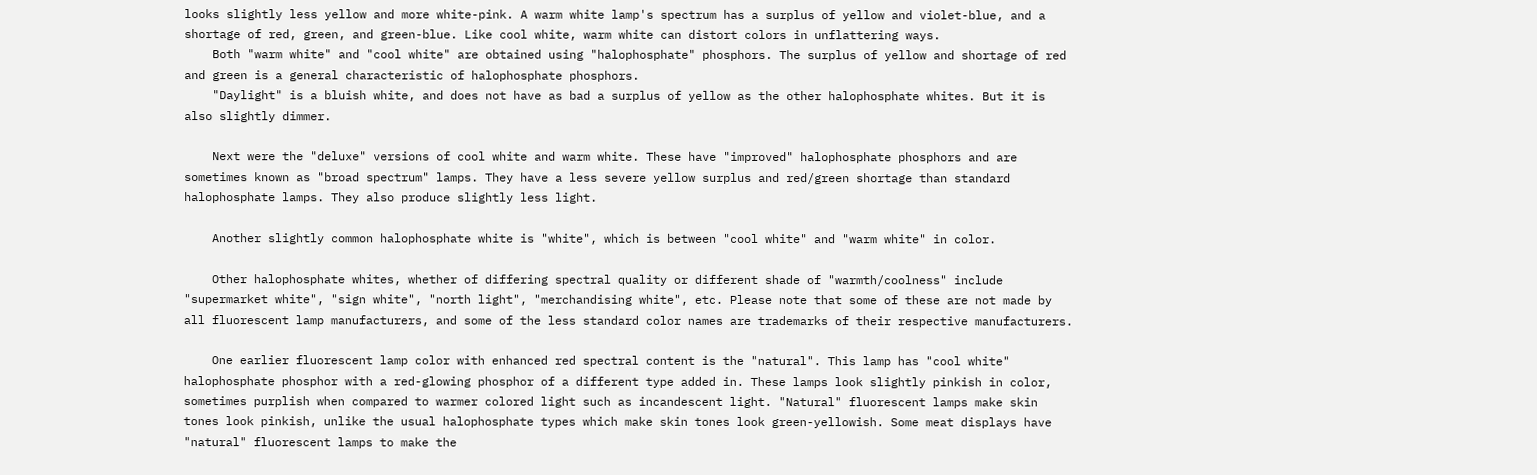looks slightly less yellow and more white-pink. A warm white lamp's spectrum has a surplus of yellow and violet-blue, and a shortage of red, green, and green-blue. Like cool white, warm white can distort colors in unflattering ways.
    Both "warm white" and "cool white" are obtained using "halophosphate" phosphors. The surplus of yellow and shortage of red and green is a general characteristic of halophosphate phosphors.
    "Daylight" is a bluish white, and does not have as bad a surplus of yellow as the other halophosphate whites. But it is also slightly dimmer.

    Next were the "deluxe" versions of cool white and warm white. These have "improved" halophosphate phosphors and are sometimes known as "broad spectrum" lamps. They have a less severe yellow surplus and red/green shortage than standard halophosphate lamps. They also produce slightly less light.

    Another slightly common halophosphate white is "white", which is between "cool white" and "warm white" in color.

    Other halophosphate whites, whether of differing spectral quality or different shade of "warmth/coolness" include "supermarket white", "sign white", "north light", "merchandising white", etc. Please note that some of these are not made by all fluorescent lamp manufacturers, and some of the less standard color names are trademarks of their respective manufacturers.

    One earlier fluorescent lamp color with enhanced red spectral content is the "natural". This lamp has "cool white" halophosphate phosphor with a red-glowing phosphor of a different type added in. These lamps look slightly pinkish in color, sometimes purplish when compared to warmer colored light such as incandescent light. "Natural" fluorescent lamps make skin tones look pinkish, unlike the usual halophosphate types which make skin tones look green-yellowish. Some meat displays have "natural" fluorescent lamps to make the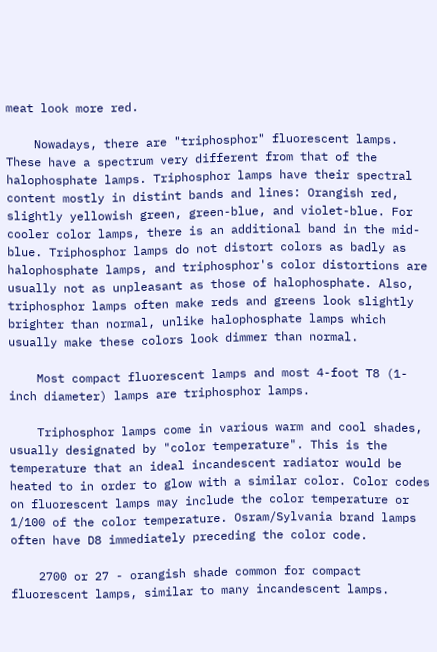meat look more red.

    Nowadays, there are "triphosphor" fluorescent lamps. These have a spectrum very different from that of the halophosphate lamps. Triphosphor lamps have their spectral content mostly in distint bands and lines: Orangish red, slightly yellowish green, green-blue, and violet-blue. For cooler color lamps, there is an additional band in the mid-blue. Triphosphor lamps do not distort colors as badly as halophosphate lamps, and triphosphor's color distortions are usually not as unpleasant as those of halophosphate. Also, triphosphor lamps often make reds and greens look slightly brighter than normal, unlike halophosphate lamps which usually make these colors look dimmer than normal.

    Most compact fluorescent lamps and most 4-foot T8 (1-inch diameter) lamps are triphosphor lamps.

    Triphosphor lamps come in various warm and cool shades, usually designated by "color temperature". This is the temperature that an ideal incandescent radiator would be heated to in order to glow with a similar color. Color codes on fluorescent lamps may include the color temperature or 1/100 of the color temperature. Osram/Sylvania brand lamps often have D8 immediately preceding the color code.

    2700 or 27 - orangish shade common for compact fluorescent lamps, similar to many incandescent lamps.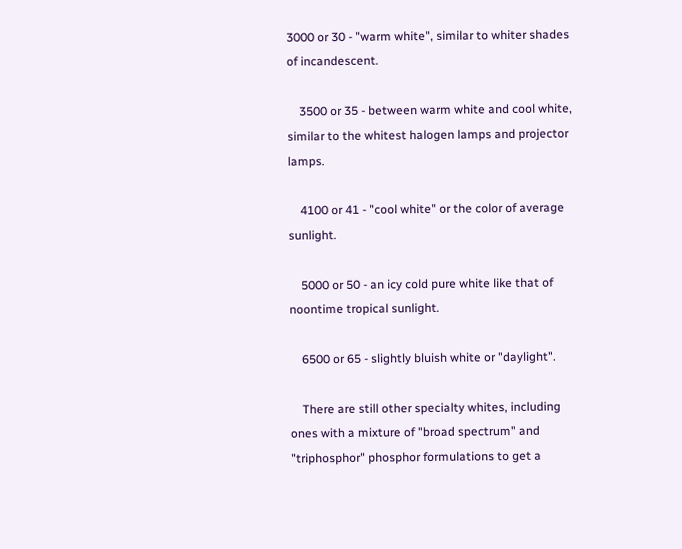3000 or 30 - "warm white", similar to whiter shades of incandescent.

    3500 or 35 - between warm white and cool white, similar to the whitest halogen lamps and projector lamps.

    4100 or 41 - "cool white" or the color of average sunlight.

    5000 or 50 - an icy cold pure white like that of noontime tropical sunlight.

    6500 or 65 - slightly bluish white or "daylight".

    There are still other specialty whites, including ones with a mixture of "broad spectrum" and "triphosphor" phosphor formulations to get a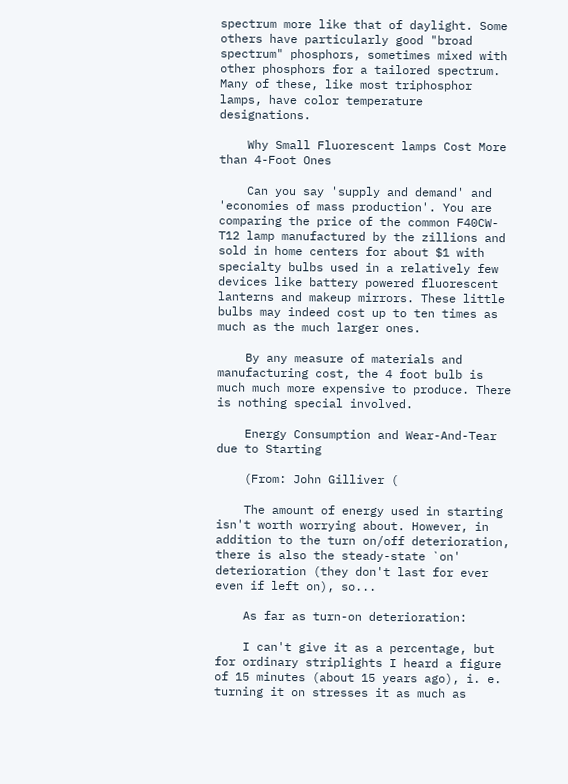spectrum more like that of daylight. Some others have particularly good "broad spectrum" phosphors, sometimes mixed with other phosphors for a tailored spectrum. Many of these, like most triphosphor lamps, have color temperature designations.

    Why Small Fluorescent lamps Cost More than 4-Foot Ones

    Can you say 'supply and demand' and 'economies of mass production'. You are comparing the price of the common F40CW-T12 lamp manufactured by the zillions and sold in home centers for about $1 with specialty bulbs used in a relatively few devices like battery powered fluorescent lanterns and makeup mirrors. These little bulbs may indeed cost up to ten times as much as the much larger ones.

    By any measure of materials and manufacturing cost, the 4 foot bulb is much much more expensive to produce. There is nothing special involved.

    Energy Consumption and Wear-And-Tear due to Starting

    (From: John Gilliver (

    The amount of energy used in starting isn't worth worrying about. However, in addition to the turn on/off deterioration, there is also the steady-state `on' deterioration (they don't last for ever even if left on), so...

    As far as turn-on deterioration:

    I can't give it as a percentage, but for ordinary striplights I heard a figure of 15 minutes (about 15 years ago), i. e. turning it on stresses it as much as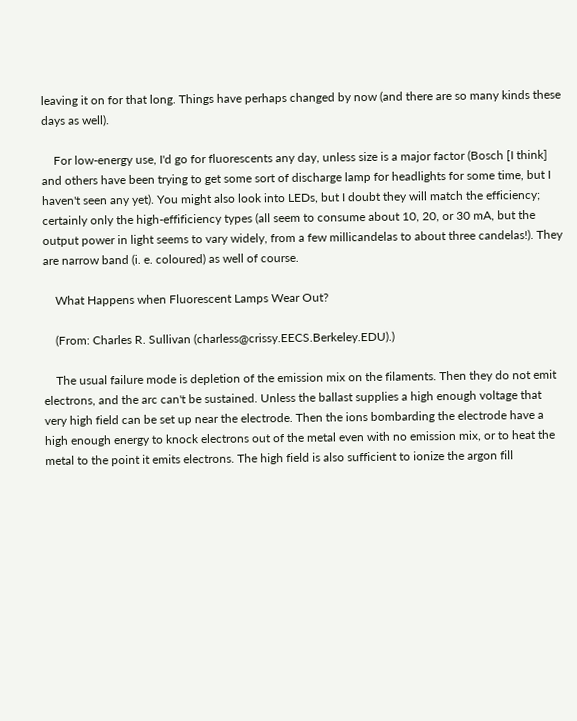leaving it on for that long. Things have perhaps changed by now (and there are so many kinds these days as well).

    For low-energy use, I'd go for fluorescents any day, unless size is a major factor (Bosch [I think] and others have been trying to get some sort of discharge lamp for headlights for some time, but I haven't seen any yet). You might also look into LEDs, but I doubt they will match the efficiency; certainly only the high-effificiency types (all seem to consume about 10, 20, or 30 mA, but the output power in light seems to vary widely, from a few millicandelas to about three candelas!). They are narrow band (i. e. coloured) as well of course.

    What Happens when Fluorescent Lamps Wear Out?

    (From: Charles R. Sullivan (charless@crissy.EECS.Berkeley.EDU).)

    The usual failure mode is depletion of the emission mix on the filaments. Then they do not emit electrons, and the arc can't be sustained. Unless the ballast supplies a high enough voltage that very high field can be set up near the electrode. Then the ions bombarding the electrode have a high enough energy to knock electrons out of the metal even with no emission mix, or to heat the metal to the point it emits electrons. The high field is also sufficient to ionize the argon fill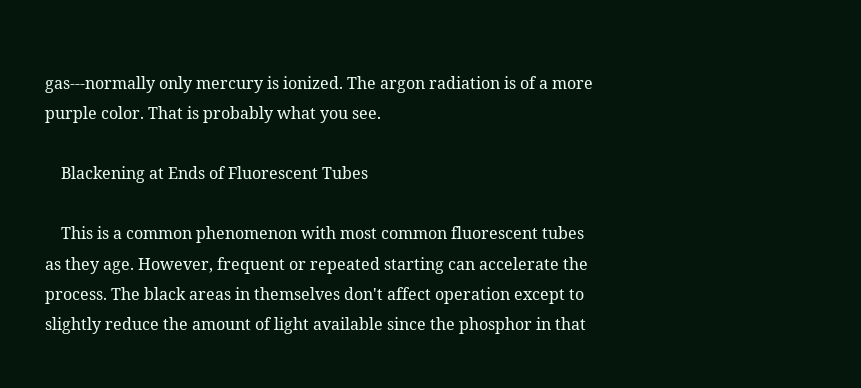gas---normally only mercury is ionized. The argon radiation is of a more purple color. That is probably what you see.

    Blackening at Ends of Fluorescent Tubes

    This is a common phenomenon with most common fluorescent tubes as they age. However, frequent or repeated starting can accelerate the process. The black areas in themselves don't affect operation except to slightly reduce the amount of light available since the phosphor in that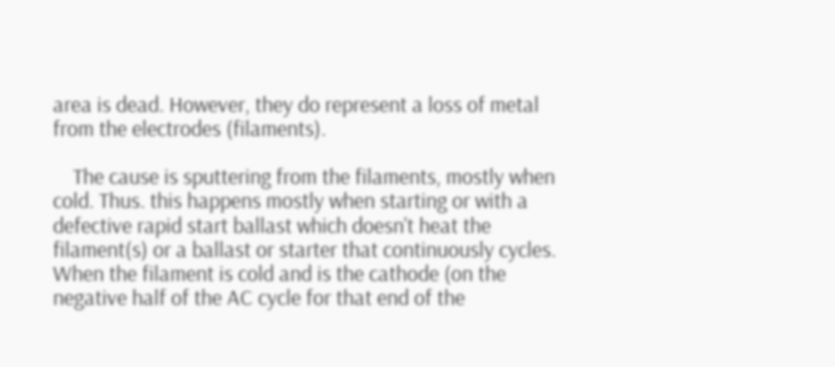area is dead. However, they do represent a loss of metal from the electrodes (filaments).

    The cause is sputtering from the filaments, mostly when cold. Thus. this happens mostly when starting or with a defective rapid start ballast which doesn't heat the filament(s) or a ballast or starter that continuously cycles. When the filament is cold and is the cathode (on the negative half of the AC cycle for that end of the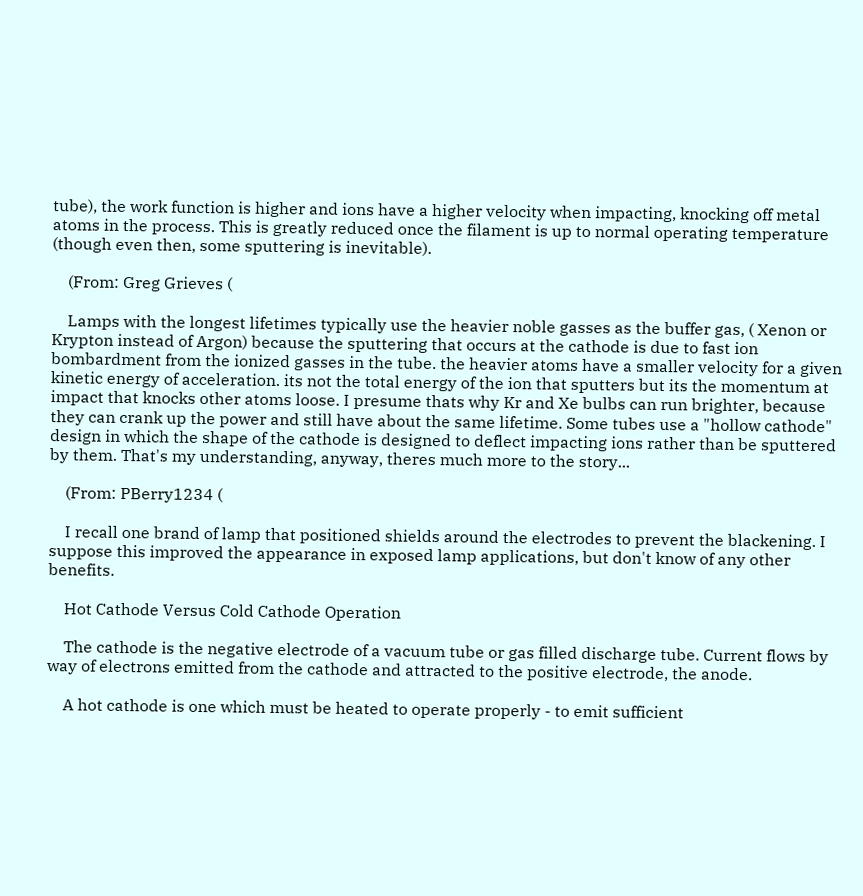tube), the work function is higher and ions have a higher velocity when impacting, knocking off metal atoms in the process. This is greatly reduced once the filament is up to normal operating temperature (though even then, some sputtering is inevitable).

    (From: Greg Grieves (

    Lamps with the longest lifetimes typically use the heavier noble gasses as the buffer gas, ( Xenon or Krypton instead of Argon) because the sputtering that occurs at the cathode is due to fast ion bombardment from the ionized gasses in the tube. the heavier atoms have a smaller velocity for a given kinetic energy of acceleration. its not the total energy of the ion that sputters but its the momentum at impact that knocks other atoms loose. I presume thats why Kr and Xe bulbs can run brighter, because they can crank up the power and still have about the same lifetime. Some tubes use a "hollow cathode" design in which the shape of the cathode is designed to deflect impacting ions rather than be sputtered by them. That's my understanding, anyway, theres much more to the story...

    (From: PBerry1234 (

    I recall one brand of lamp that positioned shields around the electrodes to prevent the blackening. I suppose this improved the appearance in exposed lamp applications, but don't know of any other benefits.

    Hot Cathode Versus Cold Cathode Operation

    The cathode is the negative electrode of a vacuum tube or gas filled discharge tube. Current flows by way of electrons emitted from the cathode and attracted to the positive electrode, the anode.

    A hot cathode is one which must be heated to operate properly - to emit sufficient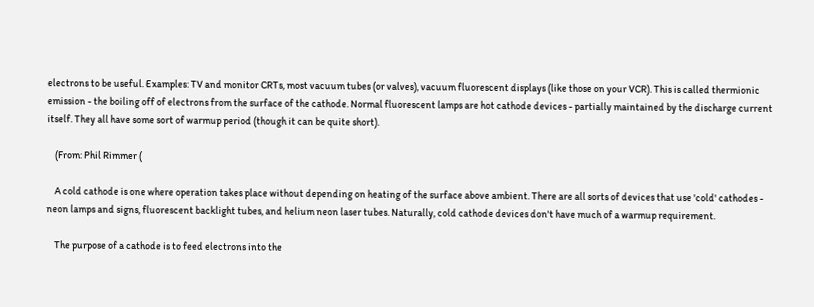electrons to be useful. Examples: TV and monitor CRTs, most vacuum tubes (or valves), vacuum fluorescent displays (like those on your VCR). This is called thermionic emission - the boiling off of electrons from the surface of the cathode. Normal fluorescent lamps are hot cathode devices - partially maintained by the discharge current itself. They all have some sort of warmup period (though it can be quite short).

    (From: Phil Rimmer (

    A cold cathode is one where operation takes place without depending on heating of the surface above ambient. There are all sorts of devices that use 'cold' cathodes - neon lamps and signs, fluorescent backlight tubes, and helium neon laser tubes. Naturally, cold cathode devices don't have much of a warmup requirement.

    The purpose of a cathode is to feed electrons into the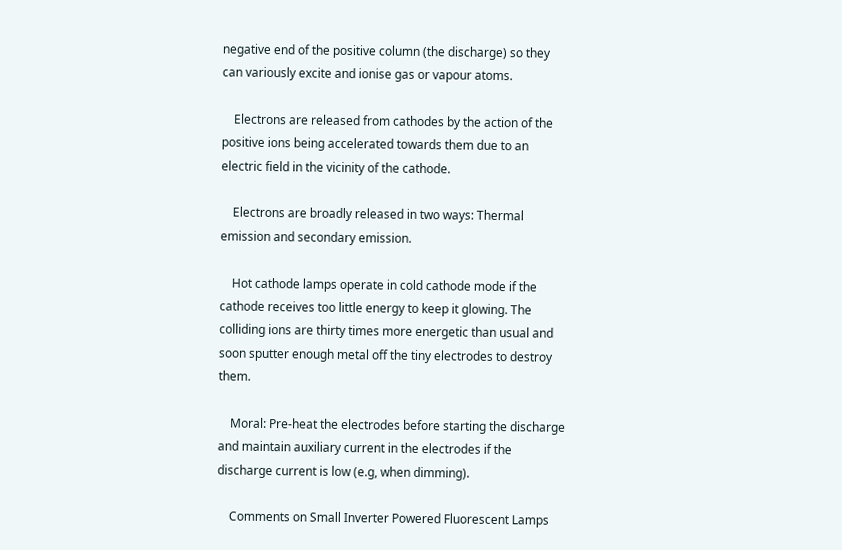negative end of the positive column (the discharge) so they can variously excite and ionise gas or vapour atoms.

    Electrons are released from cathodes by the action of the positive ions being accelerated towards them due to an electric field in the vicinity of the cathode.

    Electrons are broadly released in two ways: Thermal emission and secondary emission.

    Hot cathode lamps operate in cold cathode mode if the cathode receives too little energy to keep it glowing. The colliding ions are thirty times more energetic than usual and soon sputter enough metal off the tiny electrodes to destroy them.

    Moral: Pre-heat the electrodes before starting the discharge and maintain auxiliary current in the electrodes if the discharge current is low (e.g, when dimming).

    Comments on Small Inverter Powered Fluorescent Lamps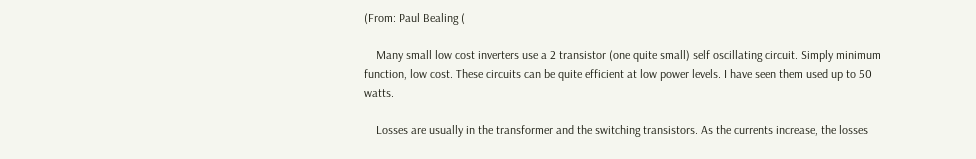(From: Paul Bealing (

    Many small low cost inverters use a 2 transistor (one quite small) self oscillating circuit. Simply minimum function, low cost. These circuits can be quite efficient at low power levels. I have seen them used up to 50 watts.

    Losses are usually in the transformer and the switching transistors. As the currents increase, the losses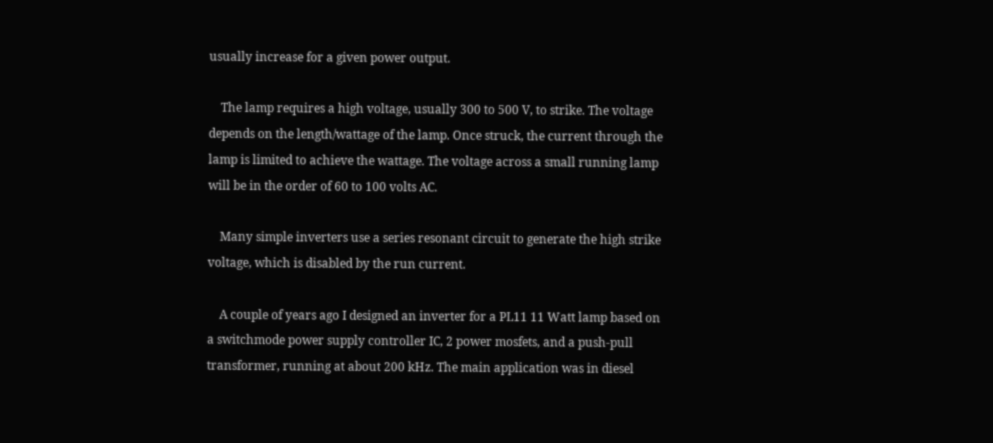usually increase for a given power output.

    The lamp requires a high voltage, usually 300 to 500 V, to strike. The voltage depends on the length/wattage of the lamp. Once struck, the current through the lamp is limited to achieve the wattage. The voltage across a small running lamp will be in the order of 60 to 100 volts AC.

    Many simple inverters use a series resonant circuit to generate the high strike voltage, which is disabled by the run current.

    A couple of years ago I designed an inverter for a PL11 11 Watt lamp based on a switchmode power supply controller IC, 2 power mosfets, and a push-pull transformer, running at about 200 kHz. The main application was in diesel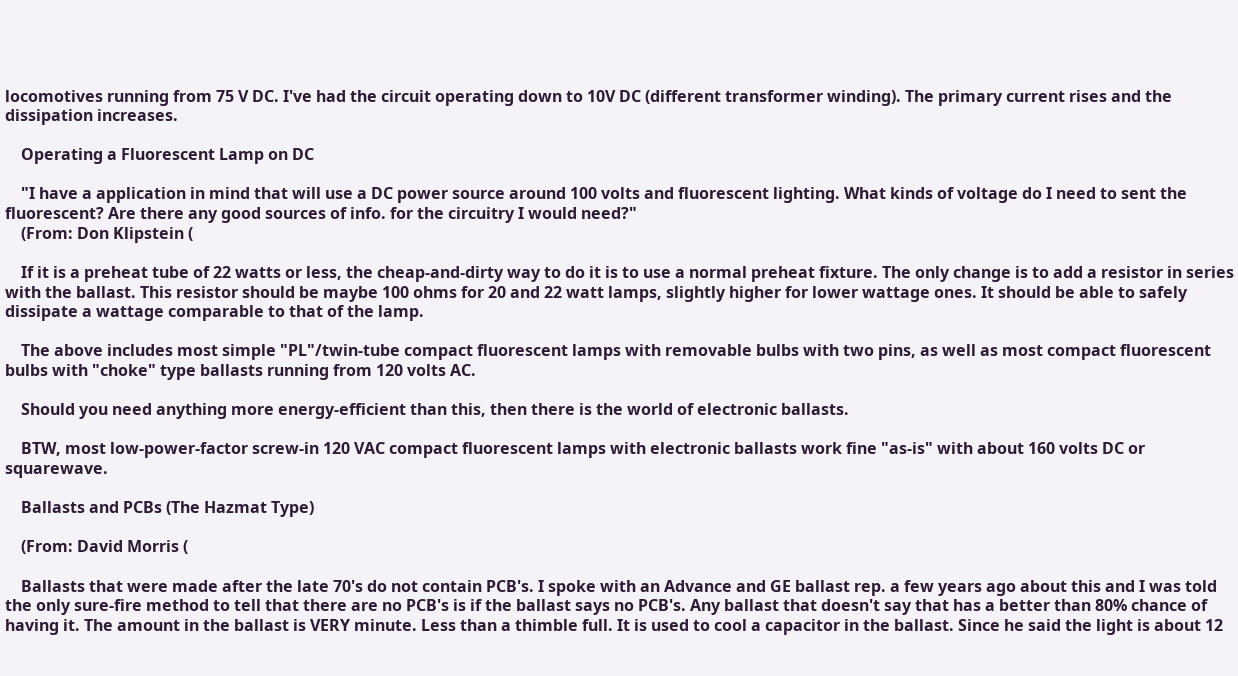locomotives running from 75 V DC. I've had the circuit operating down to 10V DC (different transformer winding). The primary current rises and the dissipation increases.

    Operating a Fluorescent Lamp on DC

    "I have a application in mind that will use a DC power source around 100 volts and fluorescent lighting. What kinds of voltage do I need to sent the fluorescent? Are there any good sources of info. for the circuitry I would need?"
    (From: Don Klipstein (

    If it is a preheat tube of 22 watts or less, the cheap-and-dirty way to do it is to use a normal preheat fixture. The only change is to add a resistor in series with the ballast. This resistor should be maybe 100 ohms for 20 and 22 watt lamps, slightly higher for lower wattage ones. It should be able to safely dissipate a wattage comparable to that of the lamp.

    The above includes most simple "PL"/twin-tube compact fluorescent lamps with removable bulbs with two pins, as well as most compact fluorescent bulbs with "choke" type ballasts running from 120 volts AC.

    Should you need anything more energy-efficient than this, then there is the world of electronic ballasts.

    BTW, most low-power-factor screw-in 120 VAC compact fluorescent lamps with electronic ballasts work fine "as-is" with about 160 volts DC or squarewave.

    Ballasts and PCBs (The Hazmat Type)

    (From: David Morris (

    Ballasts that were made after the late 70's do not contain PCB's. I spoke with an Advance and GE ballast rep. a few years ago about this and I was told the only sure-fire method to tell that there are no PCB's is if the ballast says no PCB's. Any ballast that doesn't say that has a better than 80% chance of having it. The amount in the ballast is VERY minute. Less than a thimble full. It is used to cool a capacitor in the ballast. Since he said the light is about 12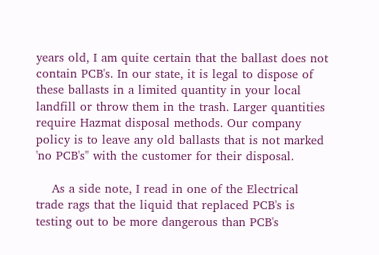years old, I am quite certain that the ballast does not contain PCB's. In our state, it is legal to dispose of these ballasts in a limited quantity in your local landfill or throw them in the trash. Larger quantities require Hazmat disposal methods. Our company policy is to leave any old ballasts that is not marked 'no PCB's" with the customer for their disposal.

    As a side note, I read in one of the Electrical trade rags that the liquid that replaced PCB's is testing out to be more dangerous than PCB's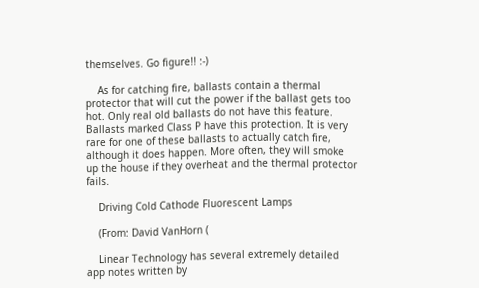themselves. Go figure!! :-)

    As for catching fire, ballasts contain a thermal protector that will cut the power if the ballast gets too hot. Only real old ballasts do not have this feature. Ballasts marked Class P have this protection. It is very rare for one of these ballasts to actually catch fire, although it does happen. More often, they will smoke up the house if they overheat and the thermal protector fails.

    Driving Cold Cathode Fluorescent Lamps

    (From: David VanHorn (

    Linear Technology has several extremely detailed app notes written by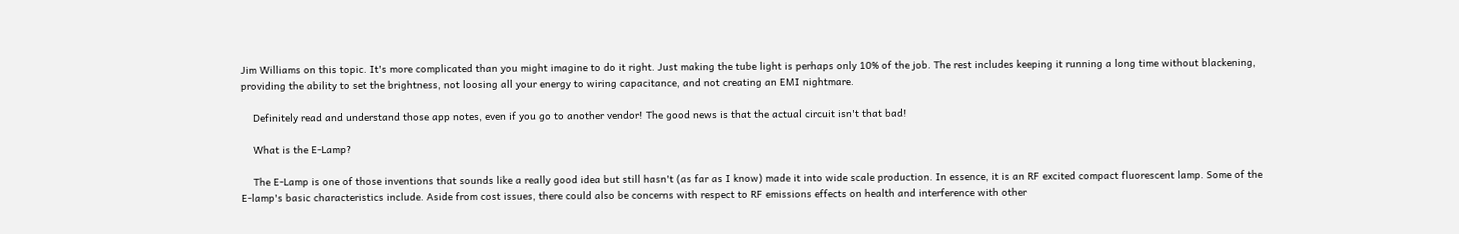Jim Williams on this topic. It's more complicated than you might imagine to do it right. Just making the tube light is perhaps only 10% of the job. The rest includes keeping it running a long time without blackening, providing the ability to set the brightness, not loosing all your energy to wiring capacitance, and not creating an EMI nightmare.

    Definitely read and understand those app notes, even if you go to another vendor! The good news is that the actual circuit isn't that bad!

    What is the E-Lamp?

    The E-Lamp is one of those inventions that sounds like a really good idea but still hasn't (as far as I know) made it into wide scale production. In essence, it is an RF excited compact fluorescent lamp. Some of the E-lamp's basic characteristics include. Aside from cost issues, there could also be concerns with respect to RF emissions effects on health and interference with other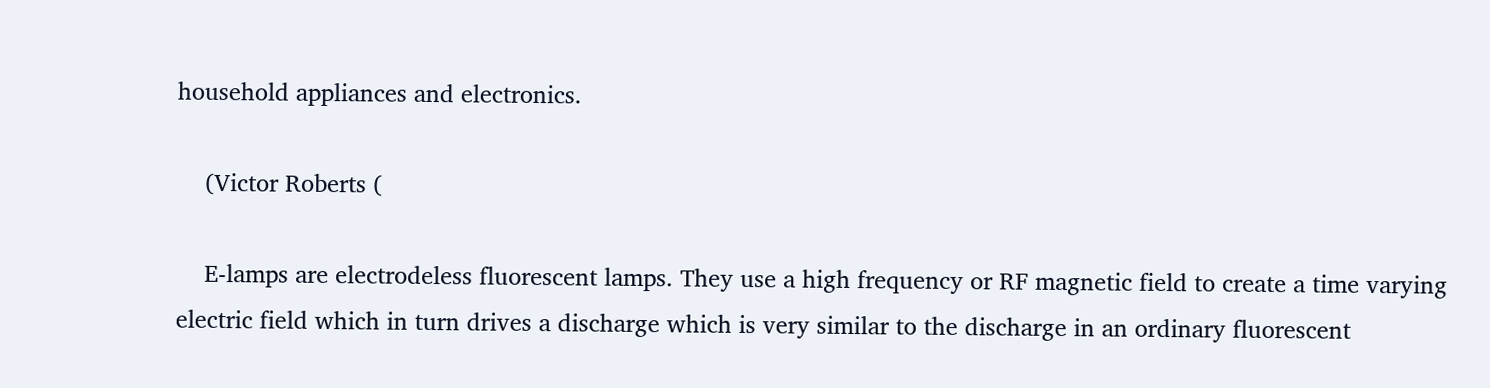household appliances and electronics.

    (Victor Roberts (

    E-lamps are electrodeless fluorescent lamps. They use a high frequency or RF magnetic field to create a time varying electric field which in turn drives a discharge which is very similar to the discharge in an ordinary fluorescent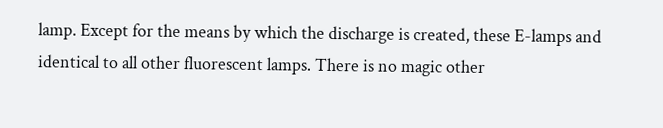lamp. Except for the means by which the discharge is created, these E-lamps and identical to all other fluorescent lamps. There is no magic other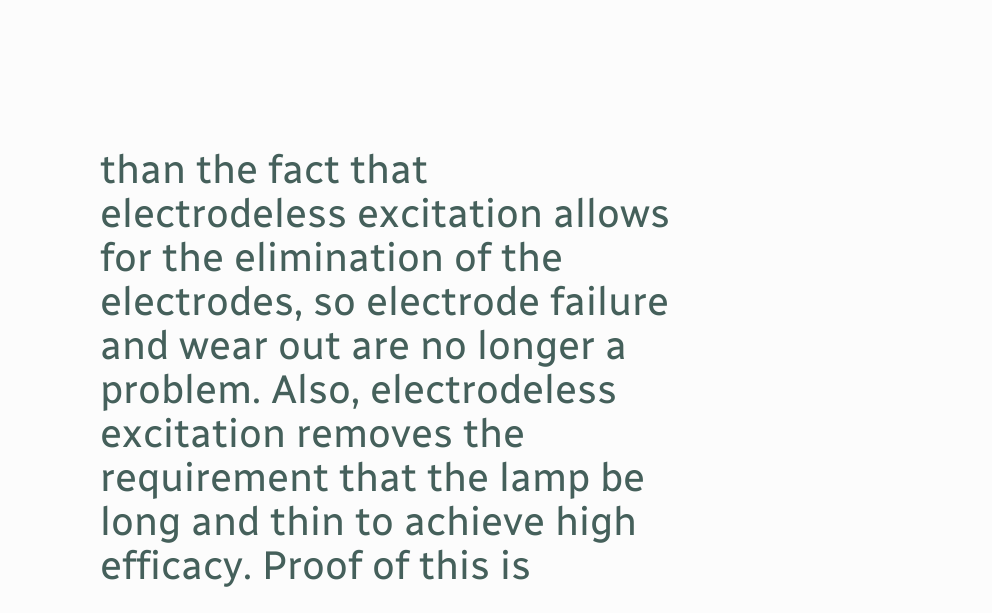than the fact that electrodeless excitation allows for the elimination of the electrodes, so electrode failure and wear out are no longer a problem. Also, electrodeless excitation removes the requirement that the lamp be long and thin to achieve high efficacy. Proof of this is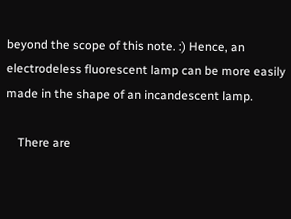beyond the scope of this note. :) Hence, an electrodeless fluorescent lamp can be more easily made in the shape of an incandescent lamp.

    There are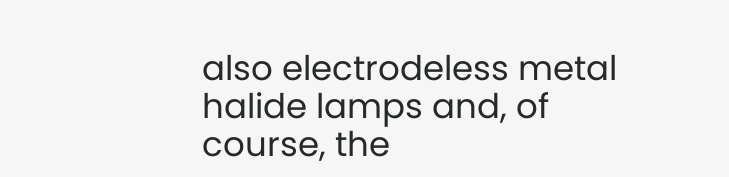also electrodeless metal halide lamps and, of course, the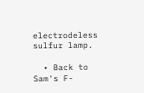electrodeless sulfur lamp.

  • Back to Sam's F-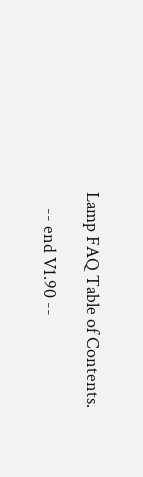Lamp FAQ Table of Contents.

    -- end V1.90 --